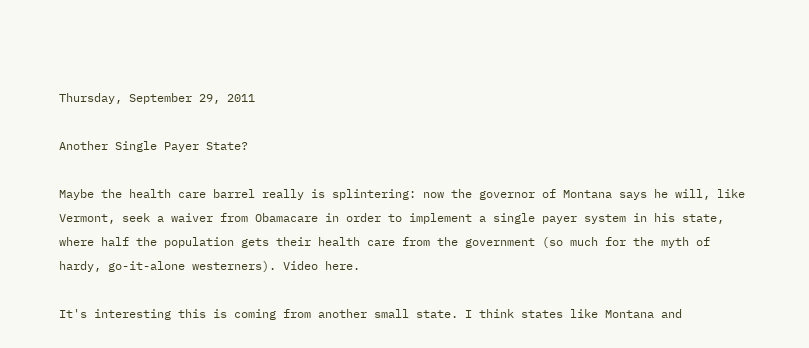Thursday, September 29, 2011

Another Single Payer State?

Maybe the health care barrel really is splintering: now the governor of Montana says he will, like Vermont, seek a waiver from Obamacare in order to implement a single payer system in his state, where half the population gets their health care from the government (so much for the myth of hardy, go-it-alone westerners). Video here.

It's interesting this is coming from another small state. I think states like Montana and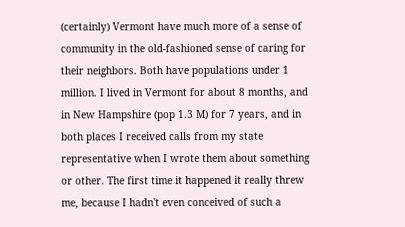(certainly) Vermont have much more of a sense of community in the old-fashioned sense of caring for their neighbors. Both have populations under 1 million. I lived in Vermont for about 8 months, and in New Hampshire (pop 1.3 M) for 7 years, and in both places I received calls from my state representative when I wrote them about something or other. The first time it happened it really threw me, because I hadn't even conceived of such a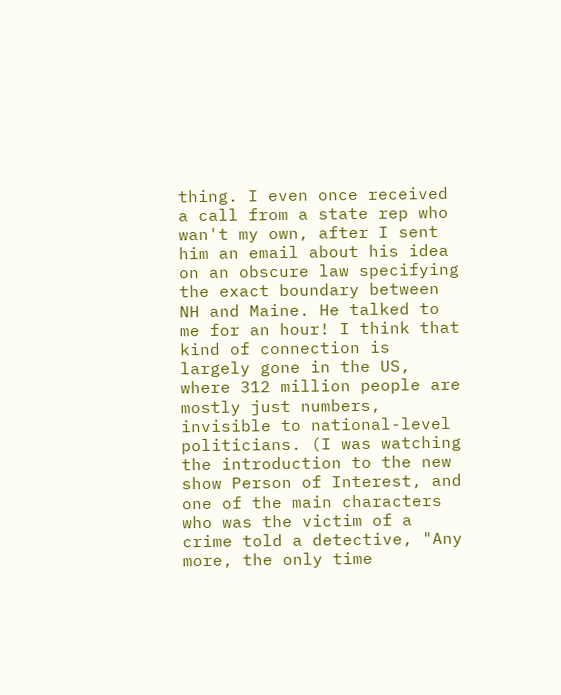thing. I even once received a call from a state rep who wan't my own, after I sent him an email about his idea on an obscure law specifying the exact boundary between NH and Maine. He talked to me for an hour! I think that kind of connection is largely gone in the US, where 312 million people are mostly just numbers, invisible to national-level politicians. (I was watching the introduction to the new show Person of Interest, and one of the main characters who was the victim of a crime told a detective, "Any more, the only time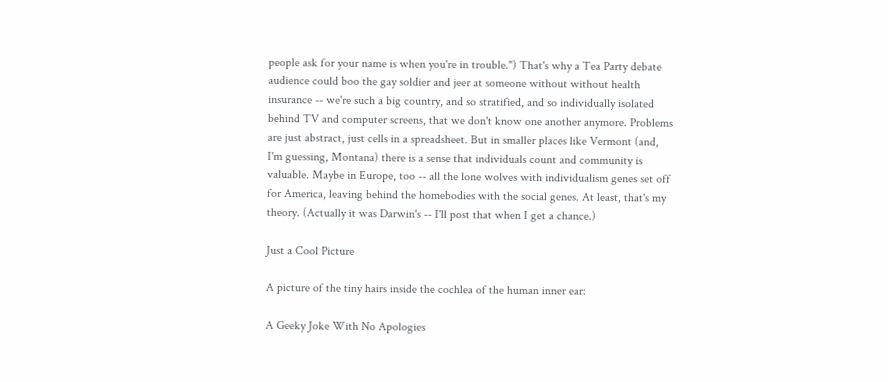people ask for your name is when you're in trouble.") That's why a Tea Party debate audience could boo the gay soldier and jeer at someone without without health insurance -- we're such a big country, and so stratified, and so individually isolated behind TV and computer screens, that we don't know one another anymore. Problems are just abstract, just cells in a spreadsheet. But in smaller places like Vermont (and, I'm guessing, Montana) there is a sense that individuals count and community is valuable. Maybe in Europe, too -- all the lone wolves with individualism genes set off for America, leaving behind the homebodies with the social genes. At least, that's my theory. (Actually it was Darwin's -- I'll post that when I get a chance.)

Just a Cool Picture

A picture of the tiny hairs inside the cochlea of the human inner ear:

A Geeky Joke With No Apologies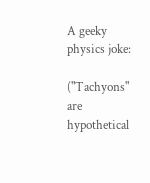A geeky physics joke:

("Tachyons" are hypothetical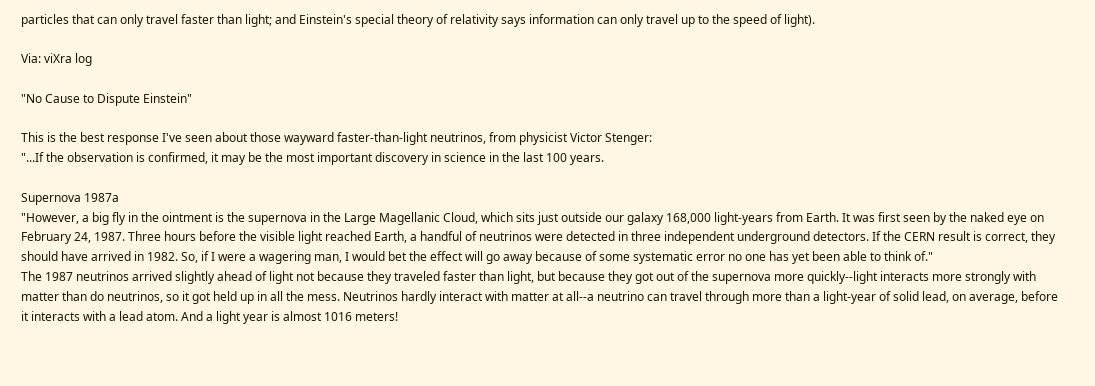particles that can only travel faster than light; and Einstein's special theory of relativity says information can only travel up to the speed of light).

Via: viXra log

"No Cause to Dispute Einstein"

This is the best response I've seen about those wayward faster-than-light neutrinos, from physicist Victor Stenger:
"...If the observation is confirmed, it may be the most important discovery in science in the last 100 years.

Supernova 1987a
"However, a big fly in the ointment is the supernova in the Large Magellanic Cloud, which sits just outside our galaxy 168,000 light-years from Earth. It was first seen by the naked eye on February 24, 1987. Three hours before the visible light reached Earth, a handful of neutrinos were detected in three independent underground detectors. If the CERN result is correct, they should have arrived in 1982. So, if I were a wagering man, I would bet the effect will go away because of some systematic error no one has yet been able to think of."
The 1987 neutrinos arrived slightly ahead of light not because they traveled faster than light, but because they got out of the supernova more quickly--light interacts more strongly with matter than do neutrinos, so it got held up in all the mess. Neutrinos hardly interact with matter at all--a neutrino can travel through more than a light-year of solid lead, on average, before it interacts with a lead atom. And a light year is almost 1016 meters!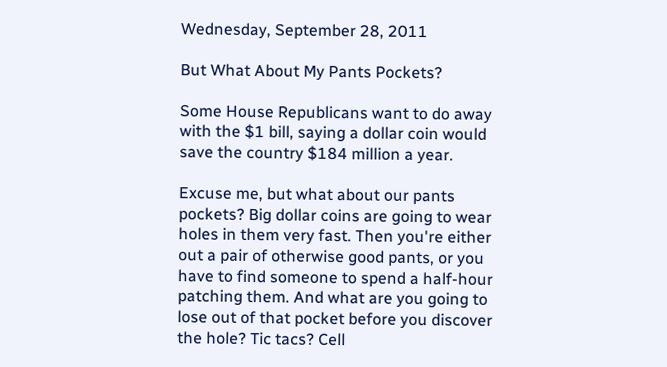Wednesday, September 28, 2011

But What About My Pants Pockets?

Some House Republicans want to do away with the $1 bill, saying a dollar coin would save the country $184 million a year.

Excuse me, but what about our pants pockets? Big dollar coins are going to wear holes in them very fast. Then you're either out a pair of otherwise good pants, or you have to find someone to spend a half-hour patching them. And what are you going to lose out of that pocket before you discover the hole? Tic tacs? Cell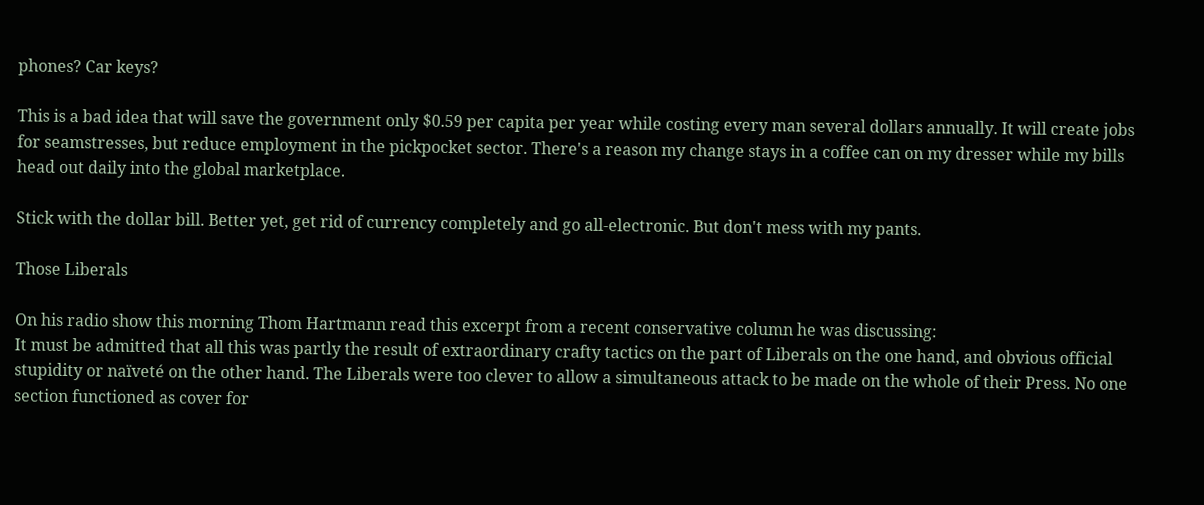phones? Car keys?

This is a bad idea that will save the government only $0.59 per capita per year while costing every man several dollars annually. It will create jobs for seamstresses, but reduce employment in the pickpocket sector. There's a reason my change stays in a coffee can on my dresser while my bills head out daily into the global marketplace.

Stick with the dollar bill. Better yet, get rid of currency completely and go all-electronic. But don't mess with my pants.

Those Liberals

On his radio show this morning Thom Hartmann read this excerpt from a recent conservative column he was discussing:
It must be admitted that all this was partly the result of extraordinary crafty tactics on the part of Liberals on the one hand, and obvious official stupidity or naïveté on the other hand. The Liberals were too clever to allow a simultaneous attack to be made on the whole of their Press. No one section functioned as cover for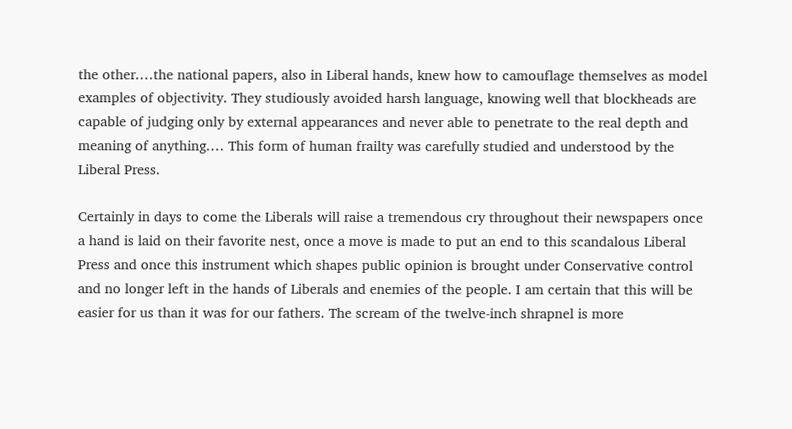the other.…the national papers, also in Liberal hands, knew how to camouflage themselves as model examples of objectivity. They studiously avoided harsh language, knowing well that blockheads are capable of judging only by external appearances and never able to penetrate to the real depth and meaning of anything.… This form of human frailty was carefully studied and understood by the Liberal Press.

Certainly in days to come the Liberals will raise a tremendous cry throughout their newspapers once a hand is laid on their favorite nest, once a move is made to put an end to this scandalous Liberal Press and once this instrument which shapes public opinion is brought under Conservative control and no longer left in the hands of Liberals and enemies of the people. I am certain that this will be easier for us than it was for our fathers. The scream of the twelve-inch shrapnel is more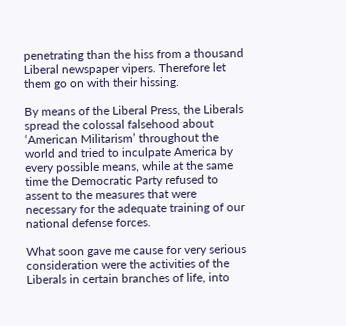penetrating than the hiss from a thousand Liberal newspaper vipers. Therefore let them go on with their hissing.

By means of the Liberal Press, the Liberals spread the colossal falsehood about ‘American Militarism’ throughout the world and tried to inculpate America by every possible means, while at the same time the Democratic Party refused to assent to the measures that were necessary for the adequate training of our national defense forces.

What soon gave me cause for very serious consideration were the activities of the Liberals in certain branches of life, into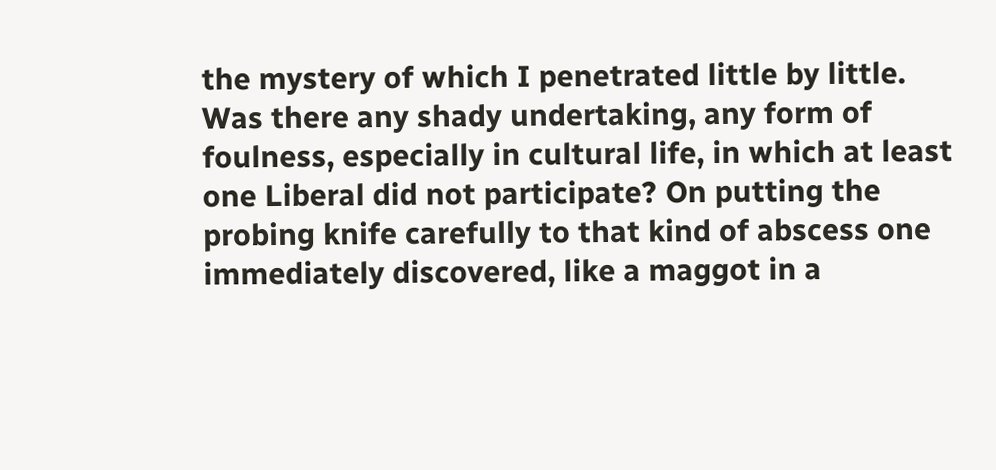the mystery of which I penetrated little by little. Was there any shady undertaking, any form of foulness, especially in cultural life, in which at least one Liberal did not participate? On putting the probing knife carefully to that kind of abscess one immediately discovered, like a maggot in a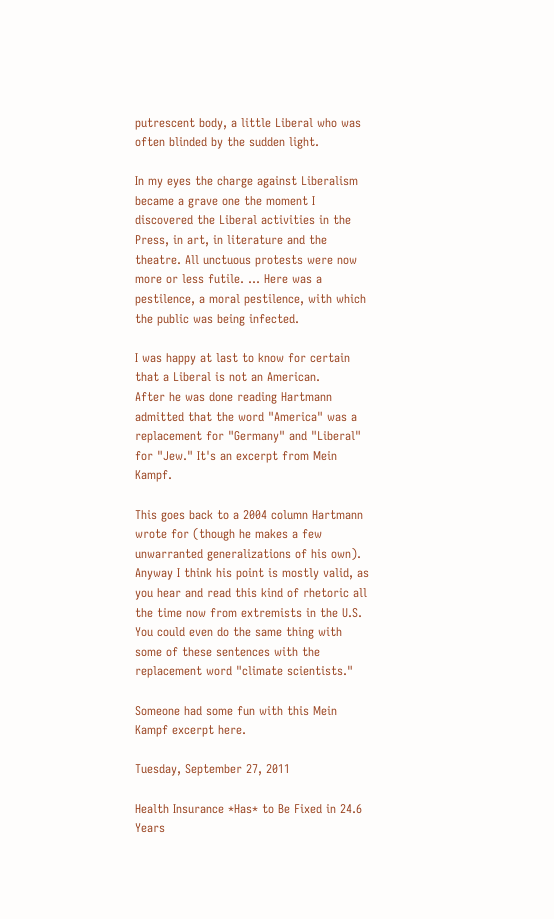putrescent body, a little Liberal who was often blinded by the sudden light.

In my eyes the charge against Liberalism became a grave one the moment I discovered the Liberal activities in the Press, in art, in literature and the theatre. All unctuous protests were now more or less futile. … Here was a pestilence, a moral pestilence, with which the public was being infected.

I was happy at last to know for certain that a Liberal is not an American.
After he was done reading Hartmann admitted that the word "America" was a replacement for "Germany" and "Liberal" for "Jew." It's an excerpt from Mein Kampf.

This goes back to a 2004 column Hartmann wrote for (though he makes a few unwarranted generalizations of his own). Anyway I think his point is mostly valid, as you hear and read this kind of rhetoric all the time now from extremists in the U.S. You could even do the same thing with some of these sentences with the replacement word "climate scientists."

Someone had some fun with this Mein Kampf excerpt here.

Tuesday, September 27, 2011

Health Insurance *Has* to Be Fixed in 24.6 Years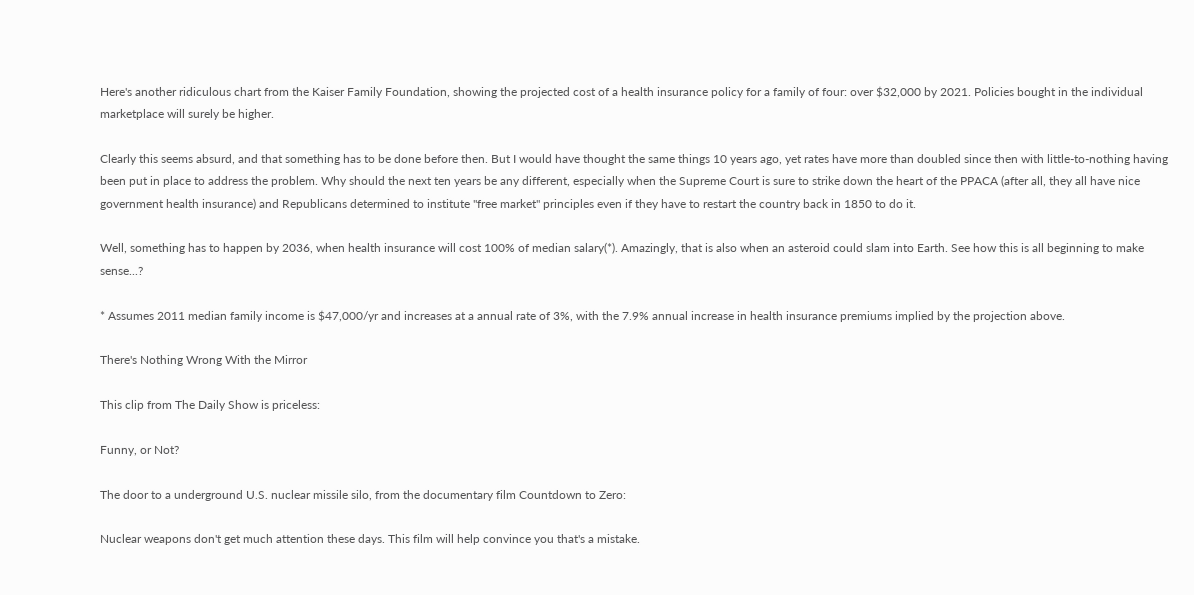Here's another ridiculous chart from the Kaiser Family Foundation, showing the projected cost of a health insurance policy for a family of four: over $32,000 by 2021. Policies bought in the individual marketplace will surely be higher.

Clearly this seems absurd, and that something has to be done before then. But I would have thought the same things 10 years ago, yet rates have more than doubled since then with little-to-nothing having been put in place to address the problem. Why should the next ten years be any different, especially when the Supreme Court is sure to strike down the heart of the PPACA (after all, they all have nice government health insurance) and Republicans determined to institute "free market" principles even if they have to restart the country back in 1850 to do it.

Well, something has to happen by 2036, when health insurance will cost 100% of median salary(*). Amazingly, that is also when an asteroid could slam into Earth. See how this is all beginning to make sense...?

* Assumes 2011 median family income is $47,000/yr and increases at a annual rate of 3%, with the 7.9% annual increase in health insurance premiums implied by the projection above.

There's Nothing Wrong With the Mirror

This clip from The Daily Show is priceless:

Funny, or Not?

The door to a underground U.S. nuclear missile silo, from the documentary film Countdown to Zero:

Nuclear weapons don't get much attention these days. This film will help convince you that's a mistake.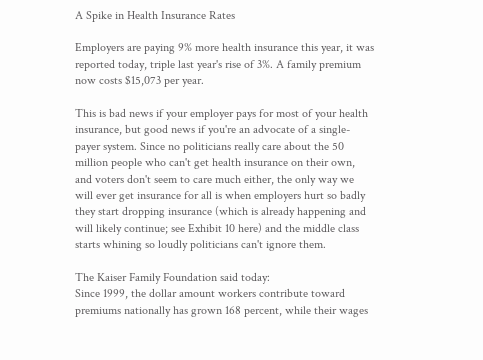A Spike in Health Insurance Rates

Employers are paying 9% more health insurance this year, it was reported today, triple last year's rise of 3%. A family premium now costs $15,073 per year.

This is bad news if your employer pays for most of your health insurance, but good news if you're an advocate of a single-payer system. Since no politicians really care about the 50 million people who can't get health insurance on their own, and voters don't seem to care much either, the only way we will ever get insurance for all is when employers hurt so badly they start dropping insurance (which is already happening and will likely continue; see Exhibit 10 here) and the middle class starts whining so loudly politicians can't ignore them.

The Kaiser Family Foundation said today:
Since 1999, the dollar amount workers contribute toward premiums nationally has grown 168 percent, while their wages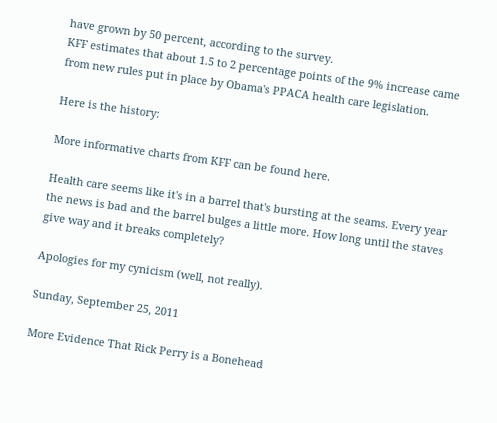have grown by 50 percent, according to the survey.
KFF estimates that about 1.5 to 2 percentage points of the 9% increase came from new rules put in place by Obama's PPACA health care legislation.

Here is the history:

More informative charts from KFF can be found here.

Health care seems like it's in a barrel that's bursting at the seams. Every year the news is bad and the barrel bulges a little more. How long until the staves give way and it breaks completely?

Apologies for my cynicism (well, not really).

Sunday, September 25, 2011

More Evidence That Rick Perry is a Bonehead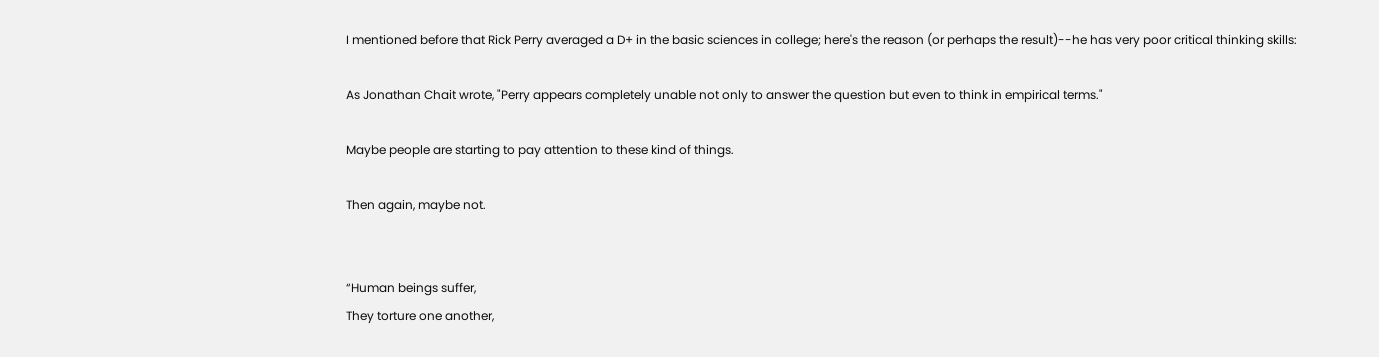I mentioned before that Rick Perry averaged a D+ in the basic sciences in college; here's the reason (or perhaps the result)--he has very poor critical thinking skills:

As Jonathan Chait wrote, "Perry appears completely unable not only to answer the question but even to think in empirical terms."

Maybe people are starting to pay attention to these kind of things.

Then again, maybe not.


“Human beings suffer,
They torture one another,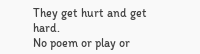They get hurt and get hard.
No poem or play or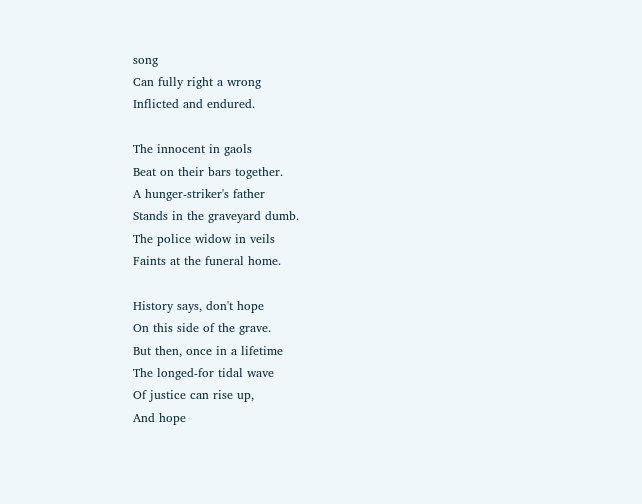song
Can fully right a wrong
Inflicted and endured.

The innocent in gaols
Beat on their bars together.
A hunger-striker's father
Stands in the graveyard dumb.
The police widow in veils
Faints at the funeral home.

History says, don't hope
On this side of the grave.
But then, once in a lifetime
The longed-for tidal wave
Of justice can rise up,
And hope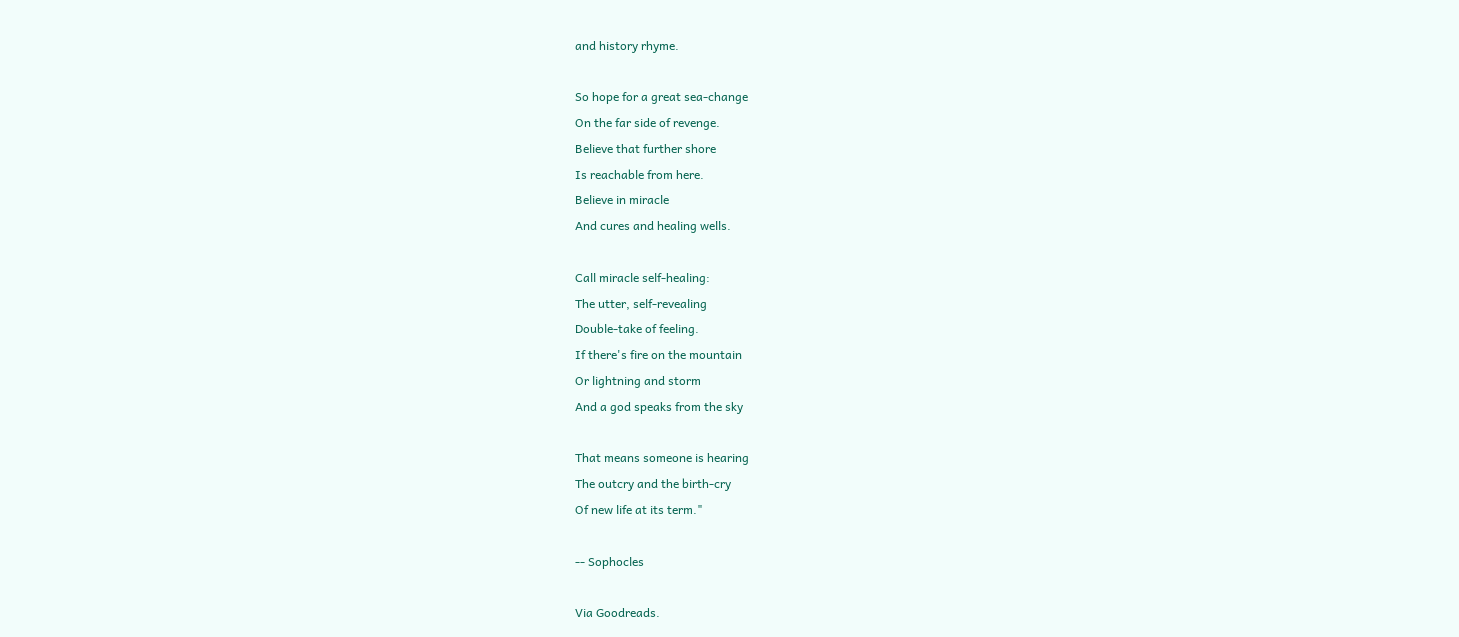and history rhyme.

So hope for a great sea-change
On the far side of revenge.
Believe that further shore
Is reachable from here.
Believe in miracle
And cures and healing wells.

Call miracle self-healing:
The utter, self-revealing
Double-take of feeling.
If there's fire on the mountain
Or lightning and storm
And a god speaks from the sky

That means someone is hearing
The outcry and the birth-cry
Of new life at its term."

-- Sophocles

Via Goodreads.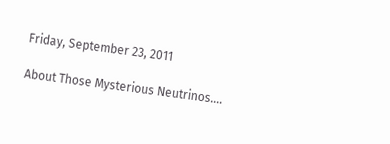Friday, September 23, 2011

About Those Mysterious Neutrinos....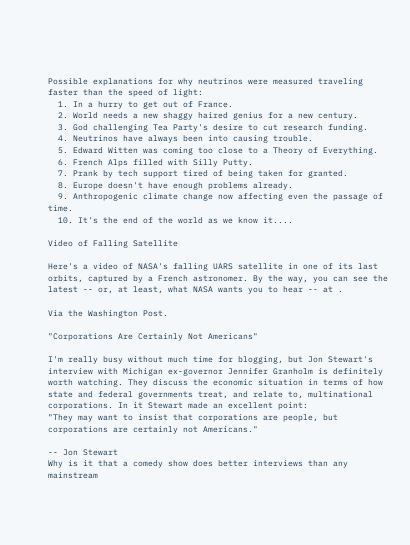Possible explanations for why neutrinos were measured traveling faster than the speed of light:
  1. In a hurry to get out of France.
  2. World needs a new shaggy haired genius for a new century.
  3. God challenging Tea Party's desire to cut research funding.
  4. Neutrinos have always been into causing trouble.
  5. Edward Witten was coming too close to a Theory of Everything.
  6. French Alps filled with Silly Putty.
  7. Prank by tech support tired of being taken for granted.
  8. Europe doesn't have enough problems already.
  9. Anthropogenic climate change now affecting even the passage of time.
  10. It's the end of the world as we know it....

Video of Falling Satellite

Here's a video of NASA's falling UARS satellite in one of its last orbits, captured by a French astronomer. By the way, you can see the latest -- or, at least, what NASA wants you to hear -- at .

Via the Washington Post.

"Corporations Are Certainly Not Americans"

I'm really busy without much time for blogging, but Jon Stewart's interview with Michigan ex-governor Jennifer Granholm is definitely worth watching. They discuss the economic situation in terms of how state and federal governments treat, and relate to, multinational corporations. In it Stewart made an excellent point:
"They may want to insist that corporations are people, but corporations are certainly not Americans."

-- Jon Stewart
Why is it that a comedy show does better interviews than any mainstream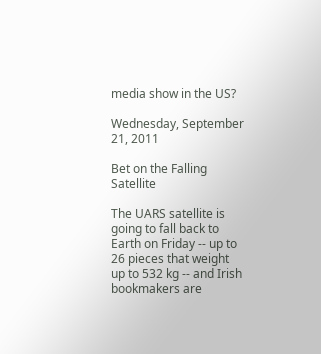media show in the US?

Wednesday, September 21, 2011

Bet on the Falling Satellite

The UARS satellite is going to fall back to Earth on Friday -- up to 26 pieces that weight up to 532 kg -- and Irish bookmakers are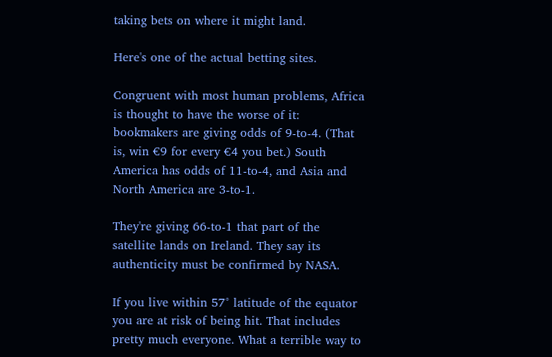taking bets on where it might land.

Here's one of the actual betting sites.

Congruent with most human problems, Africa is thought to have the worse of it: bookmakers are giving odds of 9-to-4. (That is, win €9 for every €4 you bet.) South America has odds of 11-to-4, and Asia and North America are 3-to-1.

They're giving 66-to-1 that part of the satellite lands on Ireland. They say its authenticity must be confirmed by NASA.

If you live within 57° latitude of the equator you are at risk of being hit. That includes pretty much everyone. What a terrible way to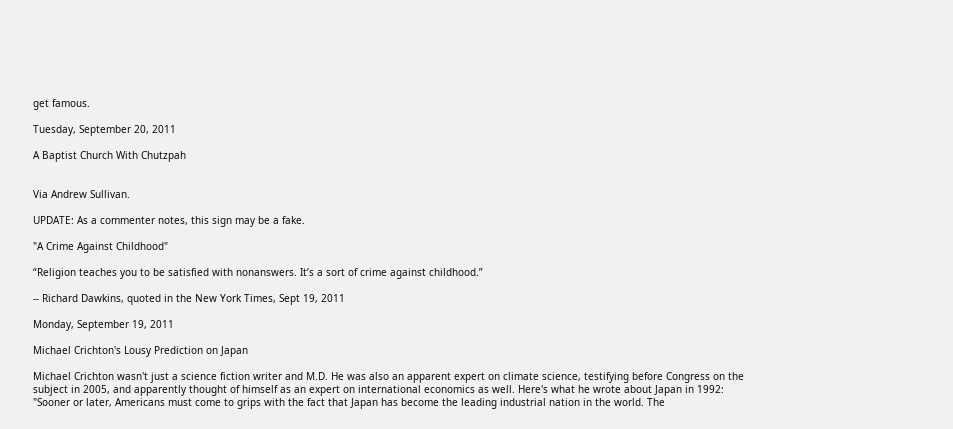get famous.

Tuesday, September 20, 2011

A Baptist Church With Chutzpah


Via Andrew Sullivan.

UPDATE: As a commenter notes, this sign may be a fake.

"A Crime Against Childhood"

“Religion teaches you to be satisfied with nonanswers. It’s a sort of crime against childhood.”

-- Richard Dawkins, quoted in the New York Times, Sept 19, 2011

Monday, September 19, 2011

Michael Crichton's Lousy Prediction on Japan

Michael Crichton wasn't just a science fiction writer and M.D. He was also an apparent expert on climate science, testifying before Congress on the subject in 2005, and apparently thought of himself as an expert on international economics as well. Here's what he wrote about Japan in 1992:
"Sooner or later, Americans must come to grips with the fact that Japan has become the leading industrial nation in the world. The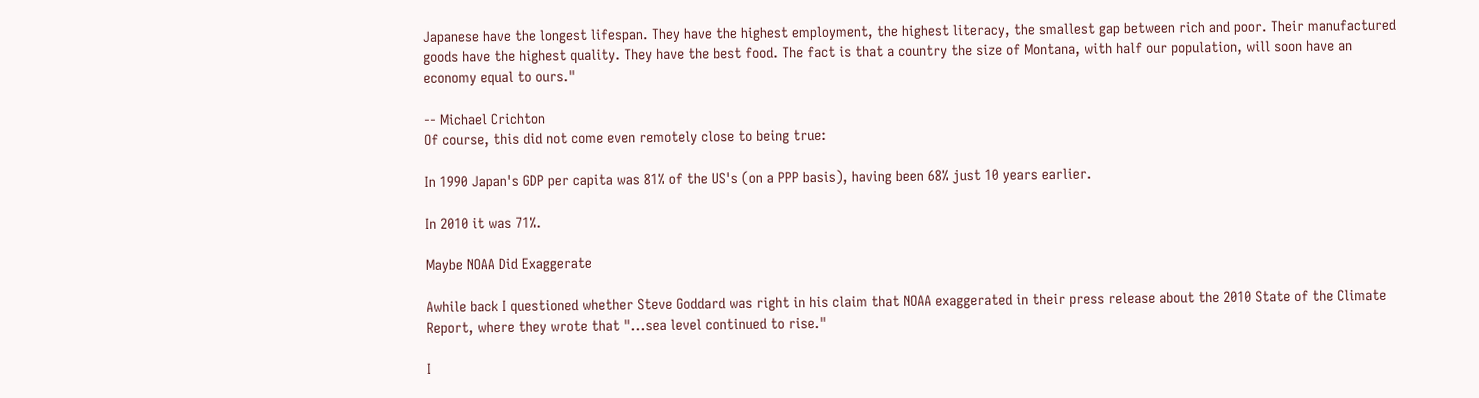Japanese have the longest lifespan. They have the highest employment, the highest literacy, the smallest gap between rich and poor. Their manufactured goods have the highest quality. They have the best food. The fact is that a country the size of Montana, with half our population, will soon have an economy equal to ours."

-- Michael Crichton
Of course, this did not come even remotely close to being true:

In 1990 Japan's GDP per capita was 81% of the US's (on a PPP basis), having been 68% just 10 years earlier.

In 2010 it was 71%.

Maybe NOAA Did Exaggerate

Awhile back I questioned whether Steve Goddard was right in his claim that NOAA exaggerated in their press release about the 2010 State of the Climate Report, where they wrote that "...sea level continued to rise."

I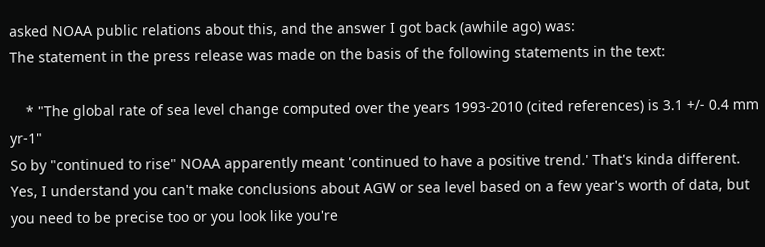asked NOAA public relations about this, and the answer I got back (awhile ago) was:
The statement in the press release was made on the basis of the following statements in the text:

    * "The global rate of sea level change computed over the years 1993-2010 (cited references) is 3.1 +/- 0.4 mm yr-1"
So by "continued to rise" NOAA apparently meant 'continued to have a positive trend.' That's kinda different. Yes, I understand you can't make conclusions about AGW or sea level based on a few year's worth of data, but you need to be precise too or you look like you're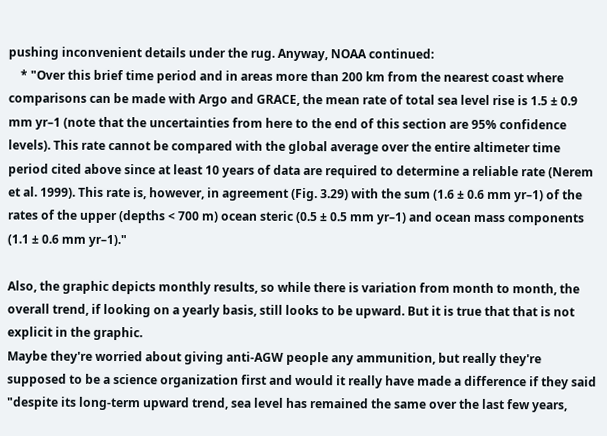pushing inconvenient details under the rug. Anyway, NOAA continued:
    * "Over this brief time period and in areas more than 200 km from the nearest coast where comparisons can be made with Argo and GRACE, the mean rate of total sea level rise is 1.5 ± 0.9 mm yr–1 (note that the uncertainties from here to the end of this section are 95% confidence levels). This rate cannot be compared with the global average over the entire altimeter time period cited above since at least 10 years of data are required to determine a reliable rate (Nerem et al. 1999). This rate is, however, in agreement (Fig. 3.29) with the sum (1.6 ± 0.6 mm yr–1) of the rates of the upper (depths < 700 m) ocean steric (0.5 ± 0.5 mm yr–1) and ocean mass components (1.1 ± 0.6 mm yr–1)."

Also, the graphic depicts monthly results, so while there is variation from month to month, the overall trend, if looking on a yearly basis, still looks to be upward. But it is true that that is not explicit in the graphic.
Maybe they're worried about giving anti-AGW people any ammunition, but really they're supposed to be a science organization first and would it really have made a difference if they said "despite its long-term upward trend, sea level has remained the same over the last few years,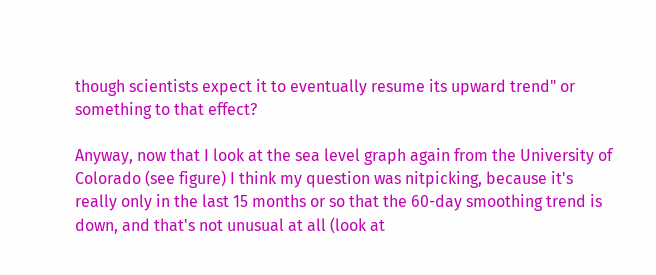though scientists expect it to eventually resume its upward trend" or something to that effect?

Anyway, now that I look at the sea level graph again from the University of Colorado (see figure) I think my question was nitpicking, because it's really only in the last 15 months or so that the 60-day smoothing trend is down, and that's not unusual at all (look at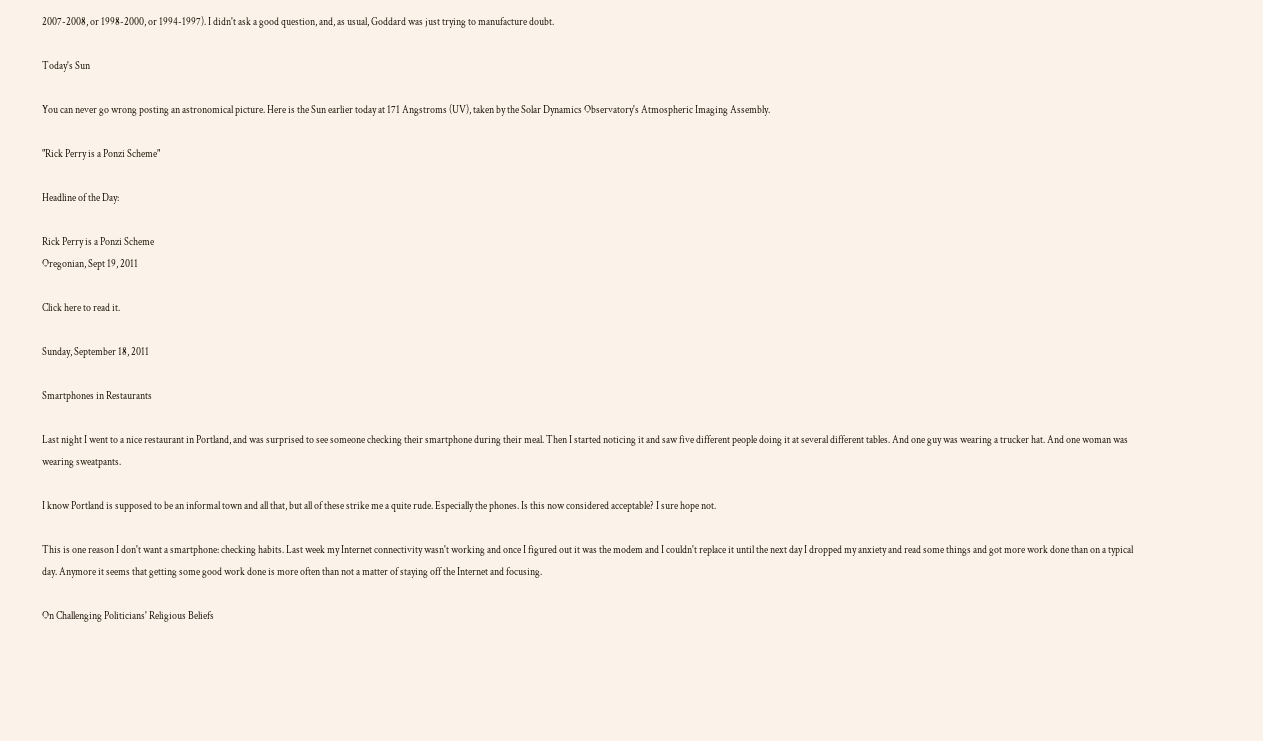2007-2008, or 1998-2000, or 1994-1997). I didn't ask a good question, and, as usual, Goddard was just trying to manufacture doubt.

Today's Sun

You can never go wrong posting an astronomical picture. Here is the Sun earlier today at 171 Angstroms (UV), taken by the Solar Dynamics Observatory's Atmospheric Imaging Assembly.

"Rick Perry is a Ponzi Scheme"

Headline of the Day:

Rick Perry is a Ponzi Scheme
Oregonian, Sept 19, 2011

Click here to read it.

Sunday, September 18, 2011

Smartphones in Restaurants

Last night I went to a nice restaurant in Portland, and was surprised to see someone checking their smartphone during their meal. Then I started noticing it and saw five different people doing it at several different tables. And one guy was wearing a trucker hat. And one woman was wearing sweatpants.

I know Portland is supposed to be an informal town and all that, but all of these strike me a quite rude. Especially the phones. Is this now considered acceptable? I sure hope not.

This is one reason I don't want a smartphone: checking habits. Last week my Internet connectivity wasn't working and once I figured out it was the modem and I couldn't replace it until the next day I dropped my anxiety and read some things and got more work done than on a typical day. Anymore it seems that getting some good work done is more often than not a matter of staying off the Internet and focusing.

On Challenging Politicians' Religious Beliefs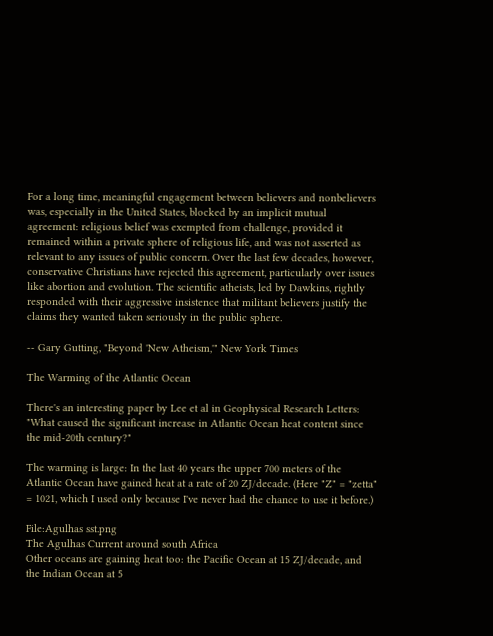For a long time, meaningful engagement between believers and nonbelievers was, especially in the United States, blocked by an implicit mutual agreement: religious belief was exempted from challenge, provided it remained within a private sphere of religious life, and was not asserted as relevant to any issues of public concern. Over the last few decades, however, conservative Christians have rejected this agreement, particularly over issues like abortion and evolution. The scientific atheists, led by Dawkins, rightly responded with their aggressive insistence that militant believers justify the claims they wanted taken seriously in the public sphere.

-- Gary Gutting, "Beyond 'New Atheism,'" New York Times

The Warming of the Atlantic Ocean

There's an interesting paper by Lee et al in Geophysical Research Letters: "What caused the significant increase in Atlantic Ocean heat content since the mid-20th century?"

The warming is large: In the last 40 years the upper 700 meters of the Atlantic Ocean have gained heat at a rate of 20 ZJ/decade. (Here "Z" = "zetta" = 1021, which I used only because I've never had the chance to use it before.)

File:Agulhas sst.png
The Agulhas Current around south Africa
Other oceans are gaining heat too: the Pacific Ocean at 15 ZJ/decade, and the Indian Ocean at 5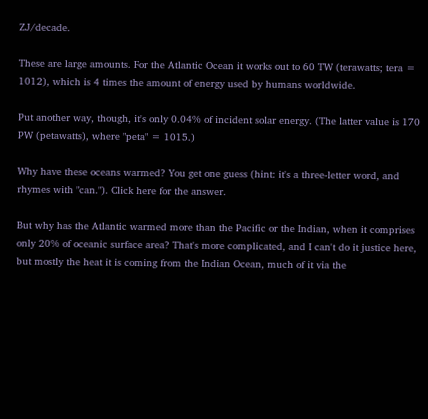ZJ/decade.

These are large amounts. For the Atlantic Ocean it works out to 60 TW (terawatts; tera = 1012), which is 4 times the amount of energy used by humans worldwide.

Put another way, though, it's only 0.04% of incident solar energy. (The latter value is 170 PW (petawatts), where "peta" = 1015.)

Why have these oceans warmed? You get one guess (hint: it's a three-letter word, and rhymes with "can."). Click here for the answer.

But why has the Atlantic warmed more than the Pacific or the Indian, when it comprises only 20% of oceanic surface area? That's more complicated, and I can't do it justice here, but mostly the heat it is coming from the Indian Ocean, much of it via the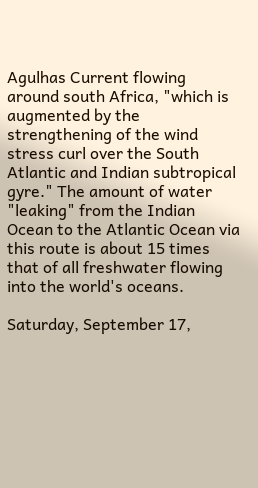Agulhas Current flowing around south Africa, "which is augmented by the strengthening of the wind stress curl over the South Atlantic and Indian subtropical gyre." The amount of water "leaking" from the Indian Ocean to the Atlantic Ocean via this route is about 15 times that of all freshwater flowing into the world's oceans.

Saturday, September 17,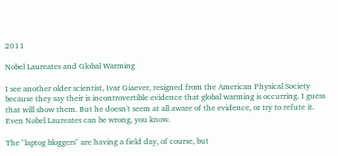2011

Nobel Laureates and Global Warming

I see another older scientist, Ivar Giaever, resigned from the American Physical Society because they say their is incontrovertible evidence that global warming is occurring. I guess that will show them. But he doesn't seem at all aware of the evidence, or try to refute it. Even Nobel Laureates can be wrong, you know.

The "laptog bloggers" are having a field day, of course, but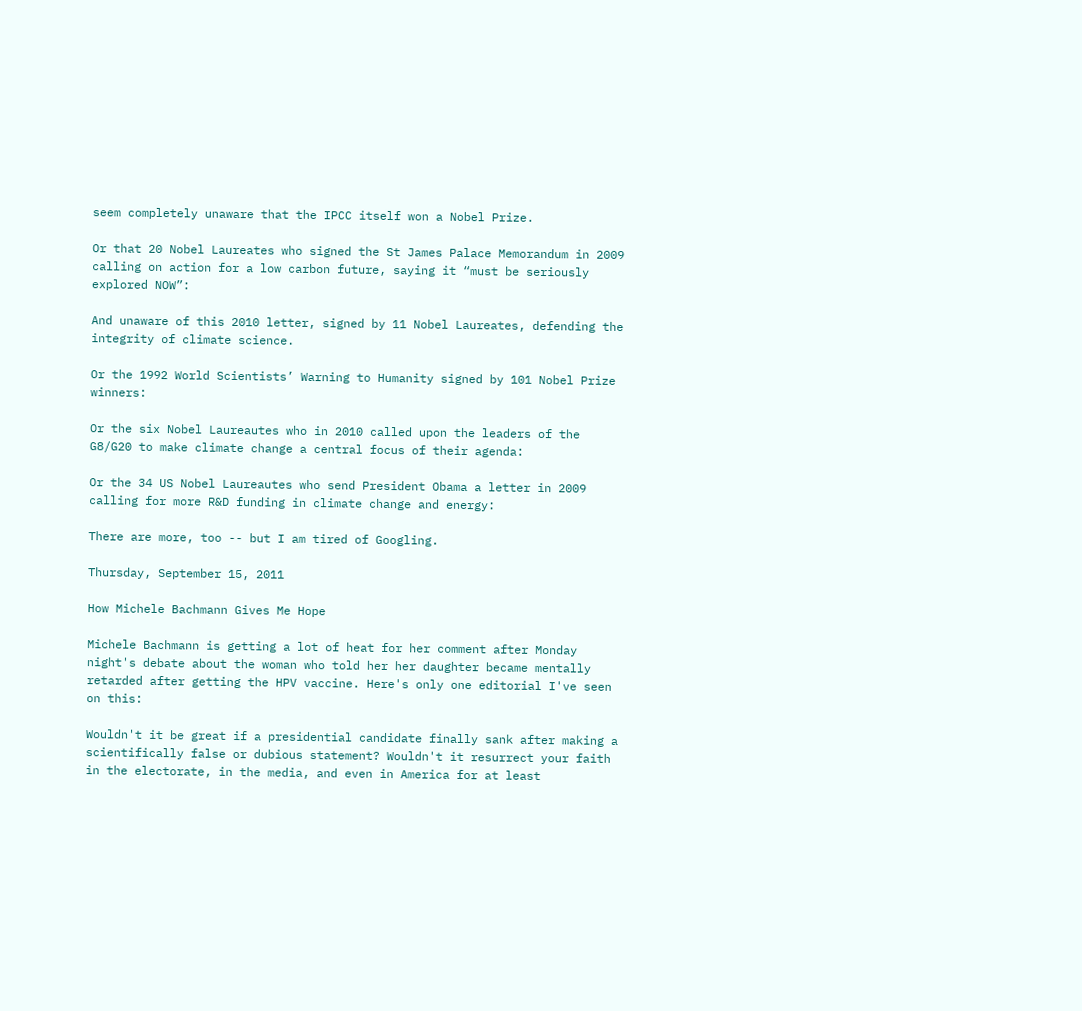seem completely unaware that the IPCC itself won a Nobel Prize.

Or that 20 Nobel Laureates who signed the St James Palace Memorandum in 2009 calling on action for a low carbon future, saying it “must be seriously explored NOW”:

And unaware of this 2010 letter, signed by 11 Nobel Laureates, defending the integrity of climate science.

Or the 1992 World Scientists’ Warning to Humanity signed by 101 Nobel Prize winners:

Or the six Nobel Laureautes who in 2010 called upon the leaders of the G8/G20 to make climate change a central focus of their agenda:

Or the 34 US Nobel Laureautes who send President Obama a letter in 2009 calling for more R&D funding in climate change and energy:

There are more, too -- but I am tired of Googling.

Thursday, September 15, 2011

How Michele Bachmann Gives Me Hope

Michele Bachmann is getting a lot of heat for her comment after Monday night's debate about the woman who told her her daughter became mentally retarded after getting the HPV vaccine. Here's only one editorial I've seen on this:

Wouldn't it be great if a presidential candidate finally sank after making a scientifically false or dubious statement? Wouldn't it resurrect your faith in the electorate, in the media, and even in America for at least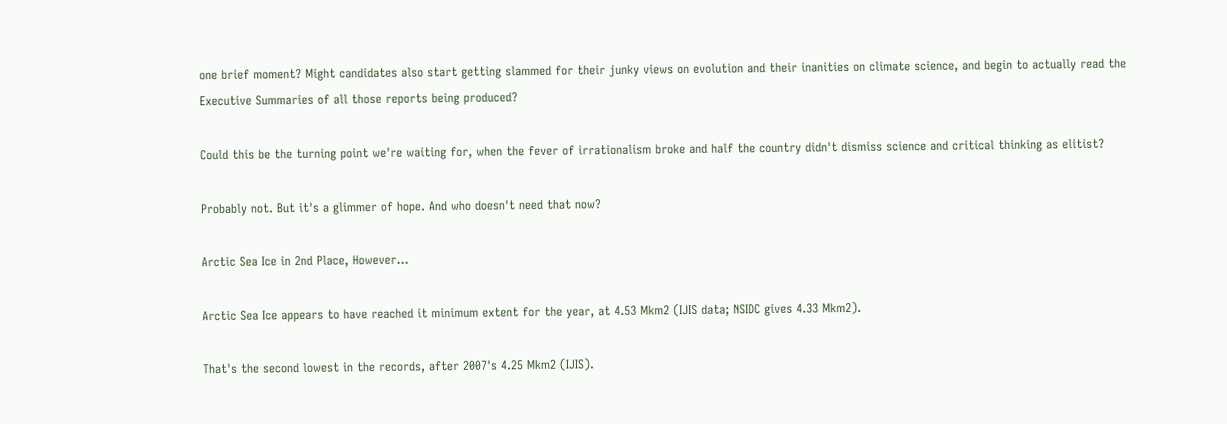one brief moment? Might candidates also start getting slammed for their junky views on evolution and their inanities on climate science, and begin to actually read the Executive Summaries of all those reports being produced?

Could this be the turning point we're waiting for, when the fever of irrationalism broke and half the country didn't dismiss science and critical thinking as elitist?

Probably not. But it's a glimmer of hope. And who doesn't need that now?

Arctic Sea Ice in 2nd Place, However...

Arctic Sea Ice appears to have reached it minimum extent for the year, at 4.53 Mkm2 (IJIS data; NSIDC gives 4.33 Mkm2).

That's the second lowest in the records, after 2007's 4.25 Mkm2 (IJIS).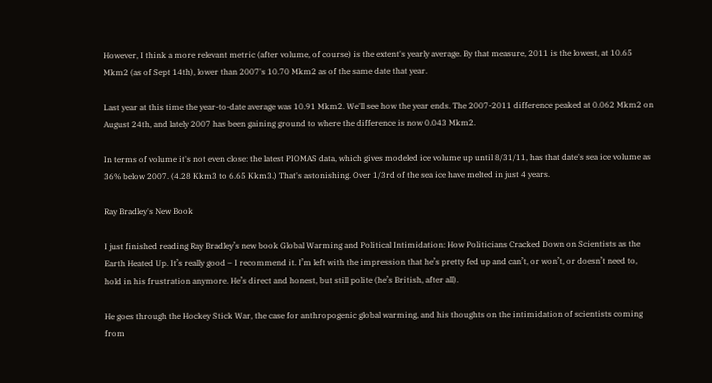However, I think a more relevant metric (after volume, of course) is the extent's yearly average. By that measure, 2011 is the lowest, at 10.65 Mkm2 (as of Sept 14th), lower than 2007's 10.70 Mkm2 as of the same date that year.

Last year at this time the year-to-date average was 10.91 Mkm2. We'll see how the year ends. The 2007-2011 difference peaked at 0.062 Mkm2 on August 24th, and lately 2007 has been gaining ground to where the difference is now 0.043 Mkm2.

In terms of volume it's not even close: the latest PIOMAS data, which gives modeled ice volume up until 8/31/11, has that date's sea ice volume as 36% below 2007. (4.28 Kkm3 to 6.65 Kkm3.) That's astonishing. Over 1/3rd of the sea ice have melted in just 4 years.

Ray Bradley's New Book

I just finished reading Ray Bradley’s new book Global Warming and Political Intimidation: How Politicians Cracked Down on Scientists as the Earth Heated Up. It’s really good – I recommend it. I’m left with the impression that he’s pretty fed up and can’t, or won’t, or doesn’t need to, hold in his frustration anymore. He’s direct and honest, but still polite (he’s British, after all).

He goes through the Hockey Stick War, the case for anthropogenic global warming, and his thoughts on the intimidation of scientists coming from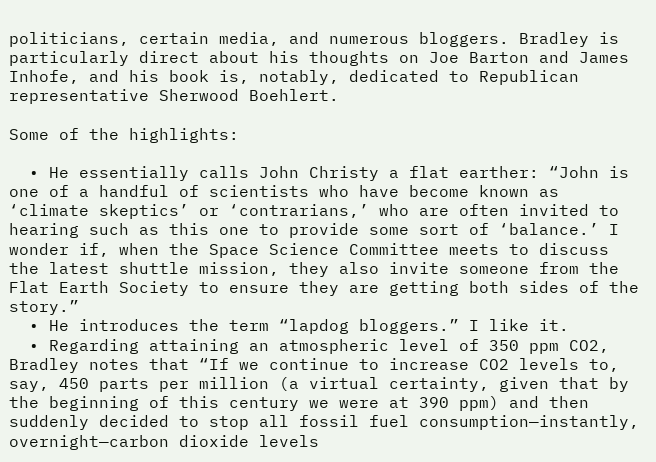politicians, certain media, and numerous bloggers. Bradley is particularly direct about his thoughts on Joe Barton and James Inhofe, and his book is, notably, dedicated to Republican representative Sherwood Boehlert.

Some of the highlights:

  • He essentially calls John Christy a flat earther: “John is one of a handful of scientists who have become known as ‘climate skeptics’ or ‘contrarians,’ who are often invited to hearing such as this one to provide some sort of ‘balance.’ I wonder if, when the Space Science Committee meets to discuss the latest shuttle mission, they also invite someone from the Flat Earth Society to ensure they are getting both sides of the story.”
  • He introduces the term “lapdog bloggers.” I like it.
  • Regarding attaining an atmospheric level of 350 ppm CO2, Bradley notes that “If we continue to increase CO2 levels to, say, 450 parts per million (a virtual certainty, given that by the beginning of this century we were at 390 ppm) and then suddenly decided to stop all fossil fuel consumption—instantly, overnight—carbon dioxide levels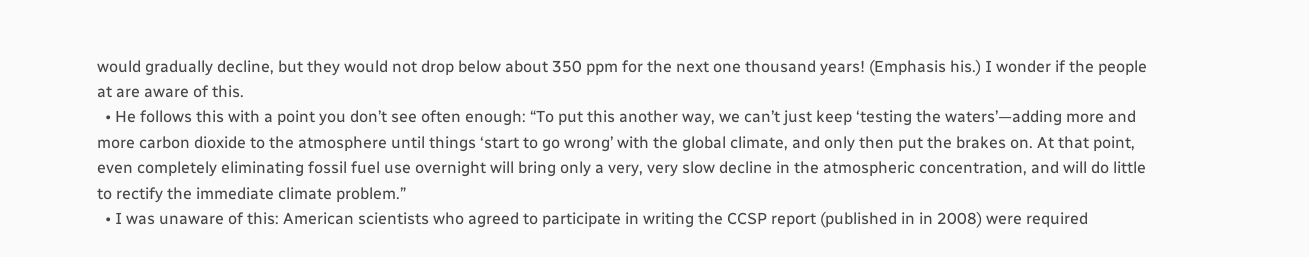would gradually decline, but they would not drop below about 350 ppm for the next one thousand years! (Emphasis his.) I wonder if the people at are aware of this.
  • He follows this with a point you don’t see often enough: “To put this another way, we can’t just keep ‘testing the waters’—adding more and more carbon dioxide to the atmosphere until things ‘start to go wrong’ with the global climate, and only then put the brakes on. At that point, even completely eliminating fossil fuel use overnight will bring only a very, very slow decline in the atmospheric concentration, and will do little to rectify the immediate climate problem.”
  • I was unaware of this: American scientists who agreed to participate in writing the CCSP report (published in in 2008) were required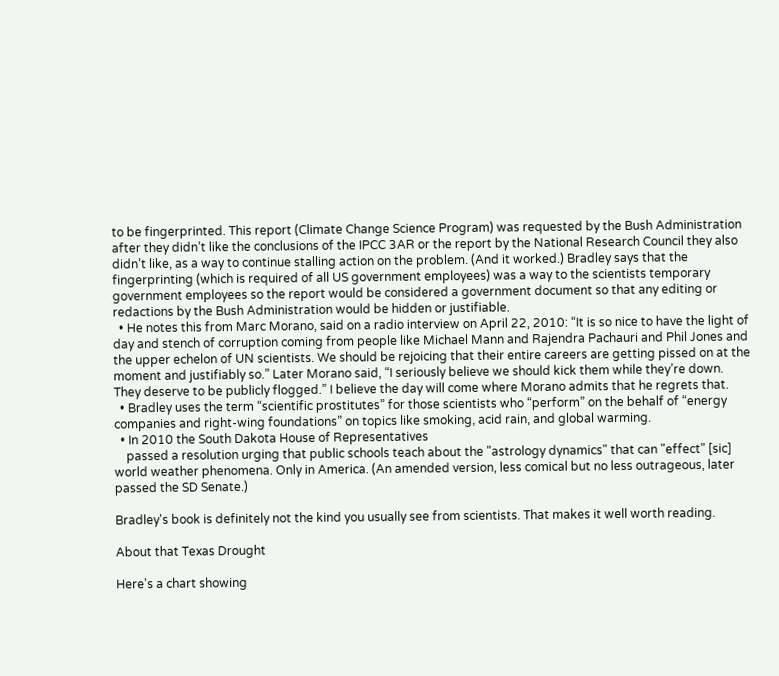to be fingerprinted. This report (Climate Change Science Program) was requested by the Bush Administration after they didn’t like the conclusions of the IPCC 3AR or the report by the National Research Council they also didn’t like, as a way to continue stalling action on the problem. (And it worked.) Bradley says that the fingerprinting (which is required of all US government employees) was a way to the scientists temporary government employees so the report would be considered a government document so that any editing or redactions by the Bush Administration would be hidden or justifiable.
  • He notes this from Marc Morano, said on a radio interview on April 22, 2010: “It is so nice to have the light of day and stench of corruption coming from people like Michael Mann and Rajendra Pachauri and Phil Jones and the upper echelon of UN scientists. We should be rejoicing that their entire careers are getting pissed on at the moment and justifiably so.” Later Morano said, “I seriously believe we should kick them while they’re down. They deserve to be publicly flogged.” I believe the day will come where Morano admits that he regrets that.
  • Bradley uses the term “scientific prostitutes” for those scientists who “perform” on the behalf of “energy companies and right-wing foundations” on topics like smoking, acid rain, and global warming.
  • In 2010 the South Dakota House of Representatives
    passed a resolution urging that public schools teach about the "astrology dynamics" that can "effect" [sic] world weather phenomena. Only in America. (An amended version, less comical but no less outrageous, later passed the SD Senate.)

Bradley's book is definitely not the kind you usually see from scientists. That makes it well worth reading.

About that Texas Drought

Here's a chart showing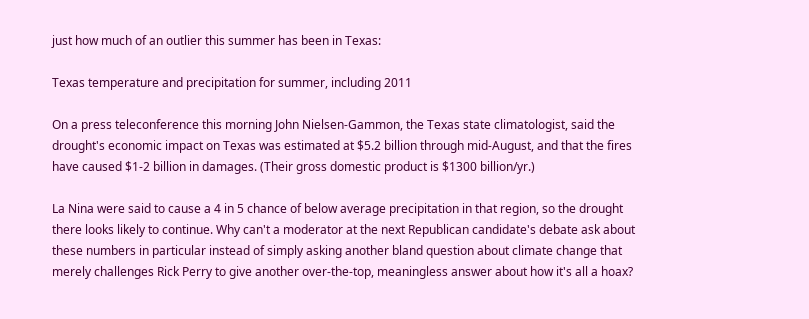just how much of an outlier this summer has been in Texas:

Texas temperature and precipitation for summer, including 2011

On a press teleconference this morning John Nielsen-Gammon, the Texas state climatologist, said the drought's economic impact on Texas was estimated at $5.2 billion through mid-August, and that the fires have caused $1-2 billion in damages. (Their gross domestic product is $1300 billion/yr.)

La Nina were said to cause a 4 in 5 chance of below average precipitation in that region, so the drought there looks likely to continue. Why can't a moderator at the next Republican candidate's debate ask about these numbers in particular instead of simply asking another bland question about climate change that merely challenges Rick Perry to give another over-the-top, meaningless answer about how it's all a hoax?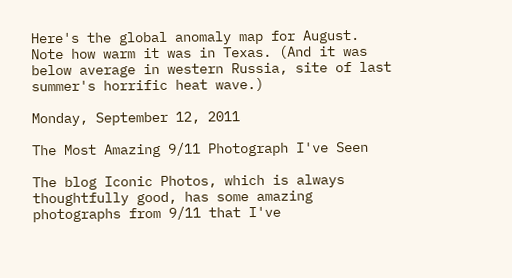Here's the global anomaly map for August. Note how warm it was in Texas. (And it was below average in western Russia, site of last summer's horrific heat wave.)

Monday, September 12, 2011

The Most Amazing 9/11 Photograph I've Seen

The blog Iconic Photos, which is always thoughtfully good, has some amazing photographs from 9/11 that I've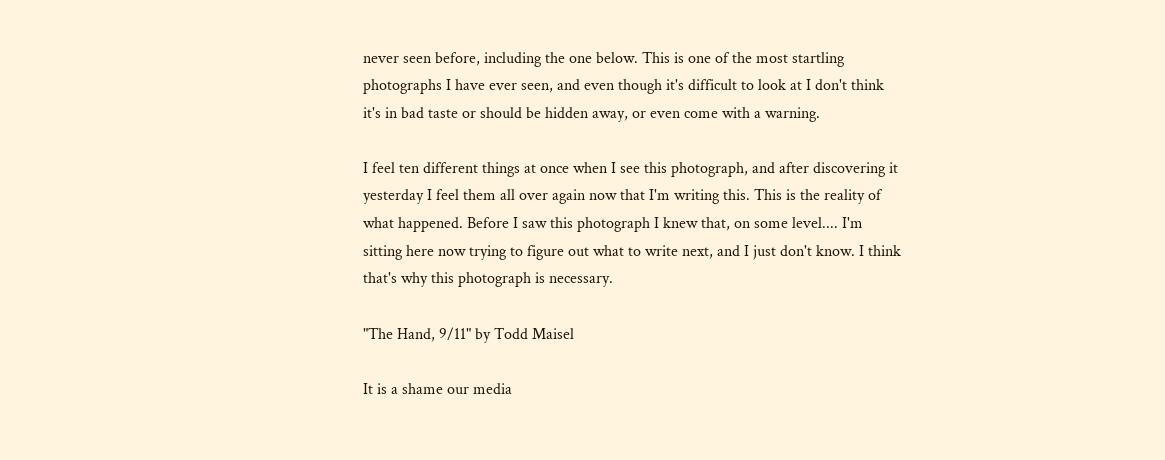never seen before, including the one below. This is one of the most startling photographs I have ever seen, and even though it's difficult to look at I don't think it's in bad taste or should be hidden away, or even come with a warning.

I feel ten different things at once when I see this photograph, and after discovering it yesterday I feel them all over again now that I'm writing this. This is the reality of what happened. Before I saw this photograph I knew that, on some level.... I'm sitting here now trying to figure out what to write next, and I just don't know. I think that's why this photograph is necessary.

"The Hand, 9/11" by Todd Maisel

It is a shame our media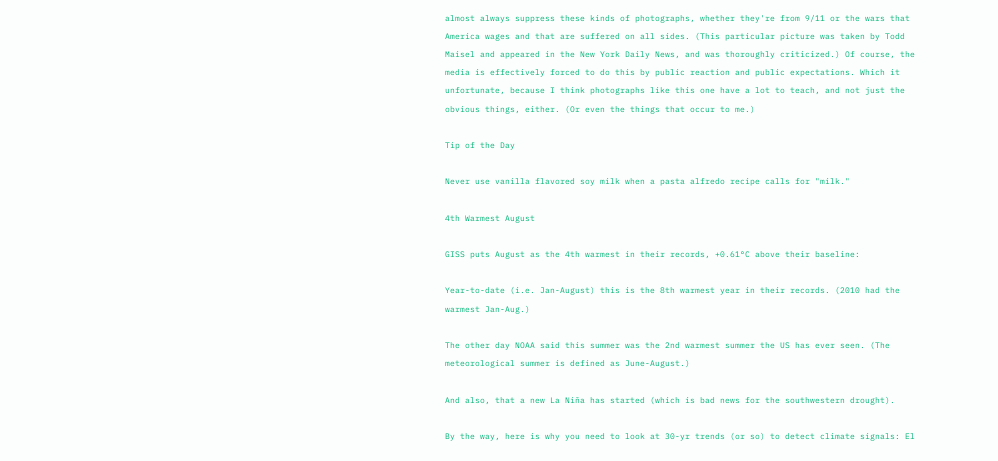almost always suppress these kinds of photographs, whether they're from 9/11 or the wars that America wages and that are suffered on all sides. (This particular picture was taken by Todd Maisel and appeared in the New York Daily News, and was thoroughly criticized.) Of course, the media is effectively forced to do this by public reaction and public expectations. Which it unfortunate, because I think photographs like this one have a lot to teach, and not just the obvious things, either. (Or even the things that occur to me.)

Tip of the Day

Never use vanilla flavored soy milk when a pasta alfredo recipe calls for "milk."

4th Warmest August

GISS puts August as the 4th warmest in their records, +0.61°C above their baseline:

Year-to-date (i.e. Jan-August) this is the 8th warmest year in their records. (2010 had the warmest Jan-Aug.)

The other day NOAA said this summer was the 2nd warmest summer the US has ever seen. (The meteorological summer is defined as June-August.)

And also, that a new La Niña has started (which is bad news for the southwestern drought).

By the way, here is why you need to look at 30-yr trends (or so) to detect climate signals: El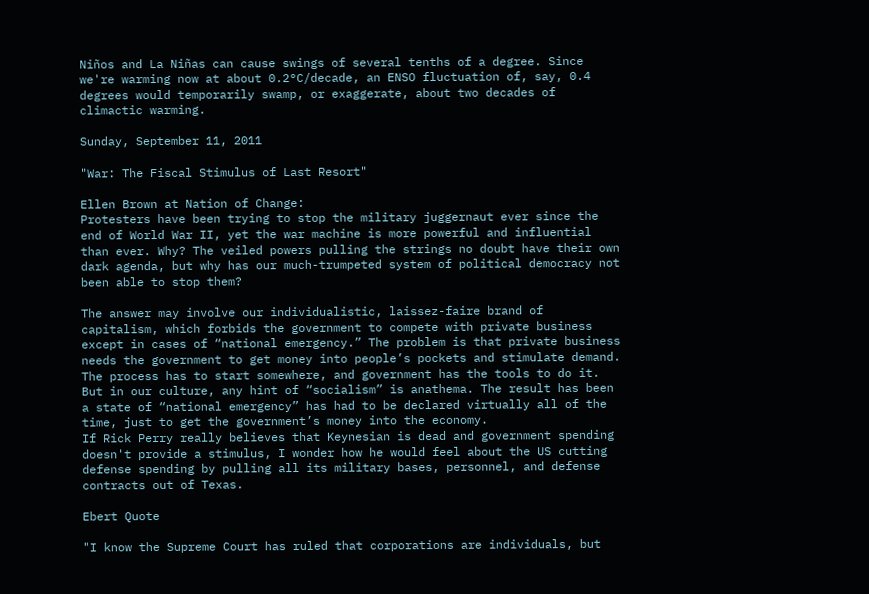Niños and La Niñas can cause swings of several tenths of a degree. Since we're warming now at about 0.2°C/decade, an ENSO fluctuation of, say, 0.4 degrees would temporarily swamp, or exaggerate, about two decades of climactic warming.

Sunday, September 11, 2011

"War: The Fiscal Stimulus of Last Resort"

Ellen Brown at Nation of Change:
Protesters have been trying to stop the military juggernaut ever since the end of World War II, yet the war machine is more powerful and influential than ever. Why? The veiled powers pulling the strings no doubt have their own dark agenda, but why has our much-trumpeted system of political democracy not been able to stop them?

The answer may involve our individualistic, laissez-faire brand of capitalism, which forbids the government to compete with private business except in cases of “national emergency.” The problem is that private business needs the government to get money into people’s pockets and stimulate demand. The process has to start somewhere, and government has the tools to do it. But in our culture, any hint of “socialism” is anathema. The result has been a state of “national emergency” has had to be declared virtually all of the time, just to get the government’s money into the economy.
If Rick Perry really believes that Keynesian is dead and government spending doesn't provide a stimulus, I wonder how he would feel about the US cutting defense spending by pulling all its military bases, personnel, and defense contracts out of Texas.

Ebert Quote

"I know the Supreme Court has ruled that corporations are individuals, but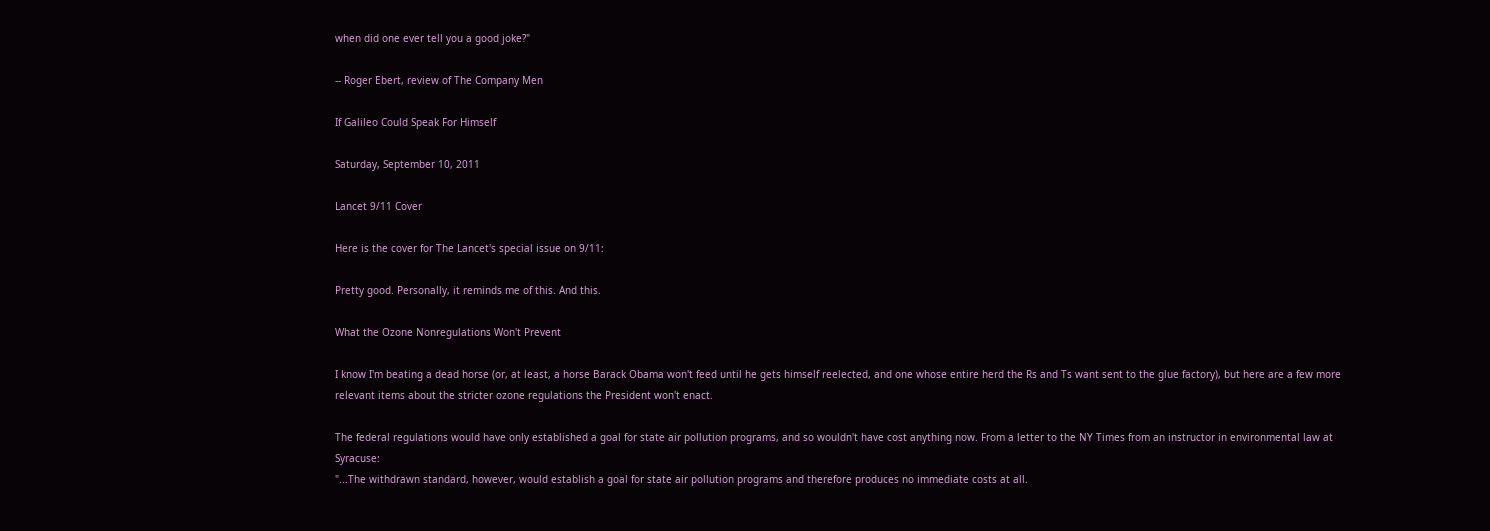when did one ever tell you a good joke?"

-- Roger Ebert, review of The Company Men

If Galileo Could Speak For Himself

Saturday, September 10, 2011

Lancet 9/11 Cover

Here is the cover for The Lancet's special issue on 9/11:

Pretty good. Personally, it reminds me of this. And this.

What the Ozone Nonregulations Won't Prevent

I know I'm beating a dead horse (or, at least, a horse Barack Obama won't feed until he gets himself reelected, and one whose entire herd the Rs and Ts want sent to the glue factory), but here are a few more relevant items about the stricter ozone regulations the President won't enact.

The federal regulations would have only established a goal for state air pollution programs, and so wouldn't have cost anything now. From a letter to the NY Times from an instructor in environmental law at Syracuse:
"...The withdrawn standard, however, would establish a goal for state air pollution programs and therefore produces no immediate costs at all.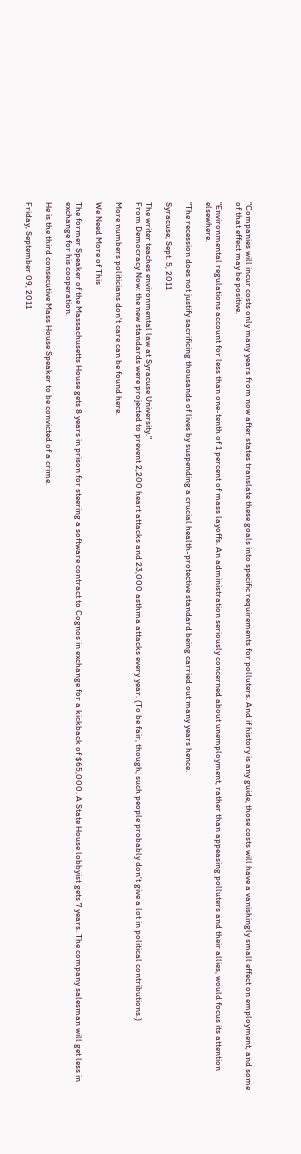"Companies will incur costs only many years from now after states translate these goals into specific requirements for polluters. And if history is any guide, those costs will have a vanishingly small effect on employment, and some of that effect may be positive.

"Environmental regulations account for less than one-tenth of 1 percent of mass layoffs. An administration seriously concerned about unemployment, rather than appeasing polluters and their allies, would focus its attention elsewhere.

"The recession does not justify sacrificing thousands of lives by suspending a crucial health-protective standard being carried out many years hence.

Syracuse, Sept. 5, 2011

The writer teaches environmental law at Syracuse University."
From Democracy Now: the new standards were projected to prevent 2,200 heart attacks and 23,000 asthma attacks every year. (To be fair, though, such people probably don't give a lot in political contributions.)

More numbers politicians don't care can be found here.

We Need More of This

The former Speaker of the Massachusetts House gets 8 years in prison for steering a software contract to Cognos in exchange for a kickback of $65,000. A State House lobbyist gets 7 years. The company salesman will get less in exchange for his cooperation.

He is the third consecutive Mass House Speaker to be convicted of a crime.

Friday, September 09, 2011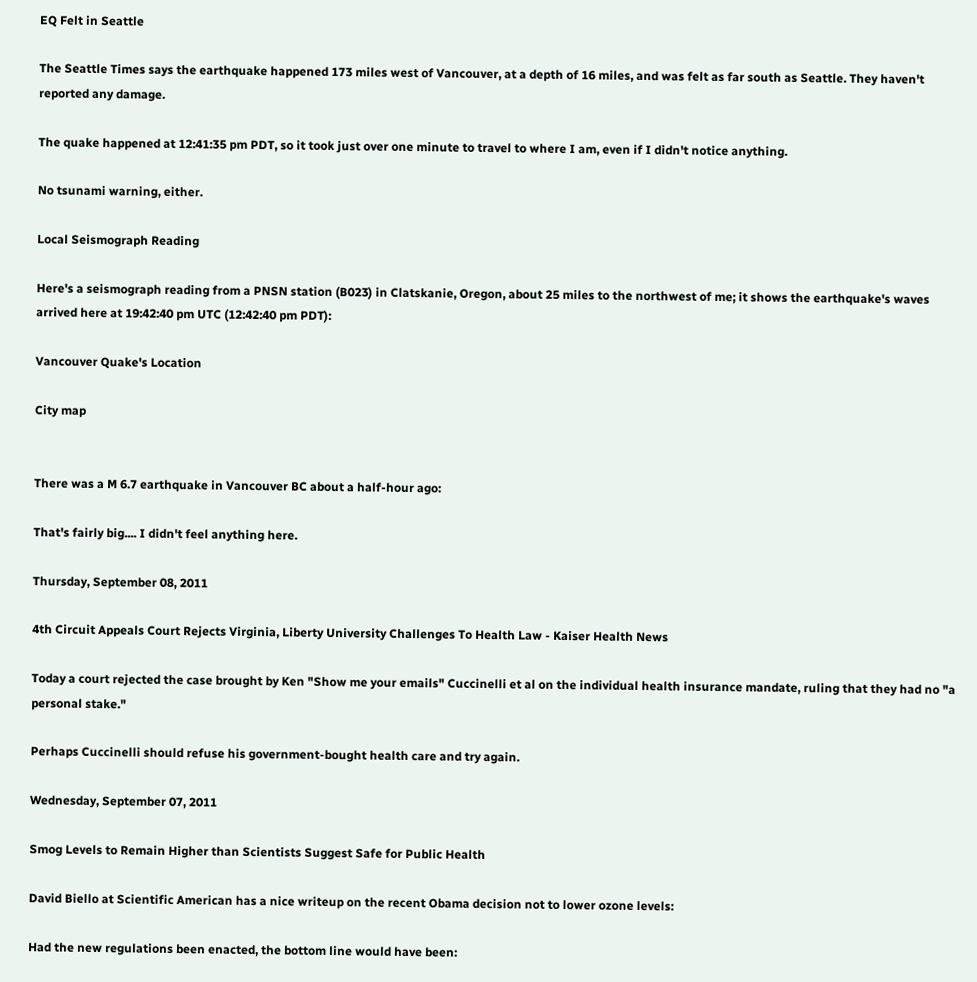EQ Felt in Seattle

The Seattle Times says the earthquake happened 173 miles west of Vancouver, at a depth of 16 miles, and was felt as far south as Seattle. They haven't reported any damage.

The quake happened at 12:41:35 pm PDT, so it took just over one minute to travel to where I am, even if I didn't notice anything.

No tsunami warning, either.

Local Seismograph Reading

Here's a seismograph reading from a PNSN station (B023) in Clatskanie, Oregon, about 25 miles to the northwest of me; it shows the earthquake's waves arrived here at 19:42:40 pm UTC (12:42:40 pm PDT):

Vancouver Quake's Location

City map


There was a M 6.7 earthquake in Vancouver BC about a half-hour ago:

That's fairly big.... I didn't feel anything here.

Thursday, September 08, 2011

4th Circuit Appeals Court Rejects Virginia, Liberty University Challenges To Health Law - Kaiser Health News

Today a court rejected the case brought by Ken "Show me your emails" Cuccinelli et al on the individual health insurance mandate, ruling that they had no "a personal stake."

Perhaps Cuccinelli should refuse his government-bought health care and try again.

Wednesday, September 07, 2011

Smog Levels to Remain Higher than Scientists Suggest Safe for Public Health

David Biello at Scientific American has a nice writeup on the recent Obama decision not to lower ozone levels:

Had the new regulations been enacted, the bottom line would have been: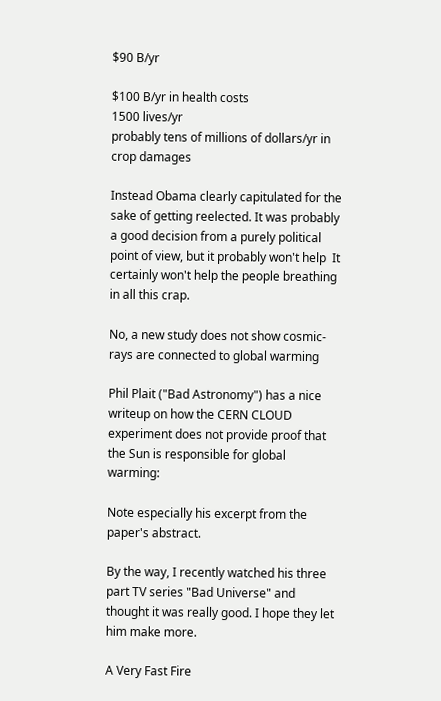$90 B/yr

$100 B/yr in health costs
1500 lives/yr
probably tens of millions of dollars/yr in crop damages

Instead Obama clearly capitulated for the sake of getting reelected. It was probably a good decision from a purely political point of view, but it probably won't help  It certainly won't help the people breathing in all this crap.

No, a new study does not show cosmic-rays are connected to global warming

Phil Plait ("Bad Astronomy") has a nice writeup on how the CERN CLOUD experiment does not provide proof that the Sun is responsible for global warming:

Note especially his excerpt from the paper's abstract.

By the way, I recently watched his three part TV series "Bad Universe" and thought it was really good. I hope they let him make more.

A Very Fast Fire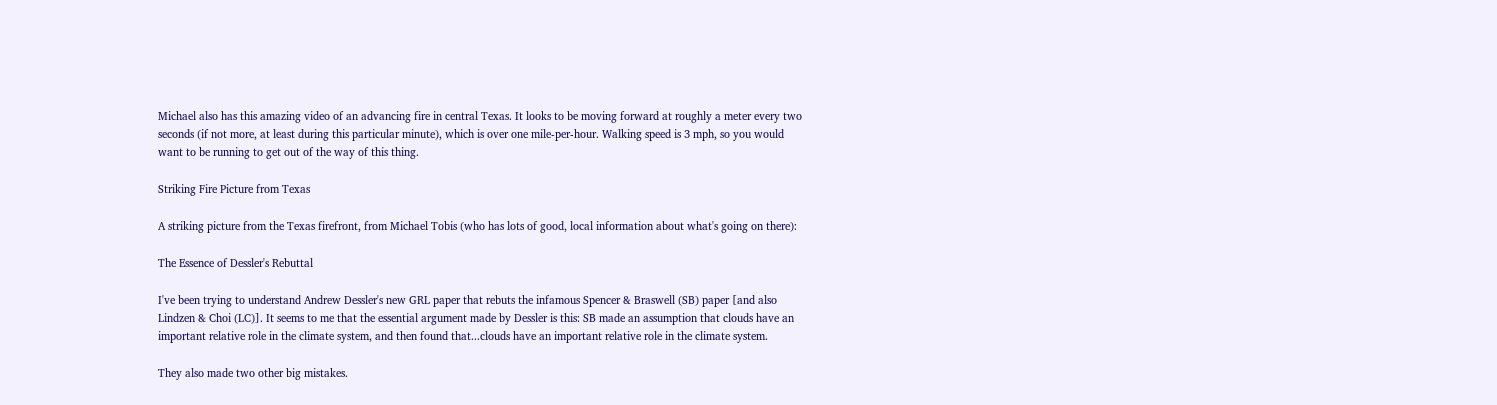Michael also has this amazing video of an advancing fire in central Texas. It looks to be moving forward at roughly a meter every two seconds (if not more, at least during this particular minute), which is over one mile-per-hour. Walking speed is 3 mph, so you would want to be running to get out of the way of this thing.

Striking Fire Picture from Texas

A striking picture from the Texas firefront, from Michael Tobis (who has lots of good, local information about what's going on there):

The Essence of Dessler's Rebuttal

I've been trying to understand Andrew Dessler's new GRL paper that rebuts the infamous Spencer & Braswell (SB) paper [and also Lindzen & Choi (LC)]. It seems to me that the essential argument made by Dessler is this: SB made an assumption that clouds have an important relative role in the climate system, and then found that...clouds have an important relative role in the climate system.

They also made two other big mistakes.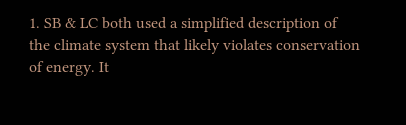1. SB & LC both used a simplified description of the climate system that likely violates conservation of energy. It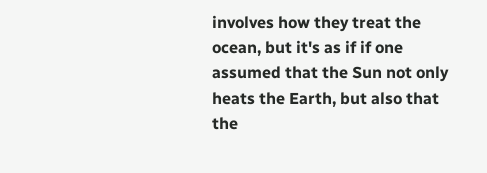involves how they treat the ocean, but it's as if if one assumed that the Sun not only heats the Earth, but also that the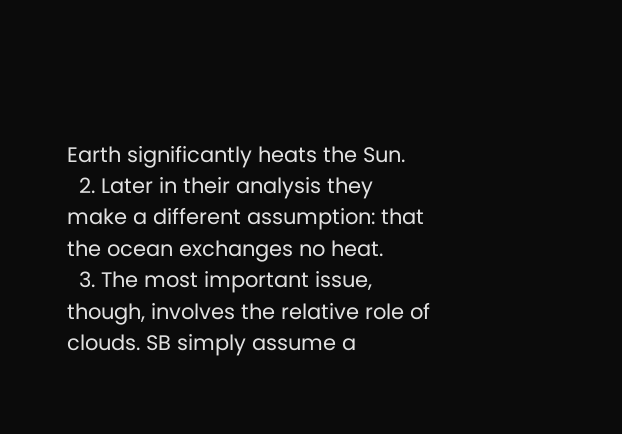Earth significantly heats the Sun.
  2. Later in their analysis they make a different assumption: that the ocean exchanges no heat.
  3. The most important issue, though, involves the relative role of clouds. SB simply assume a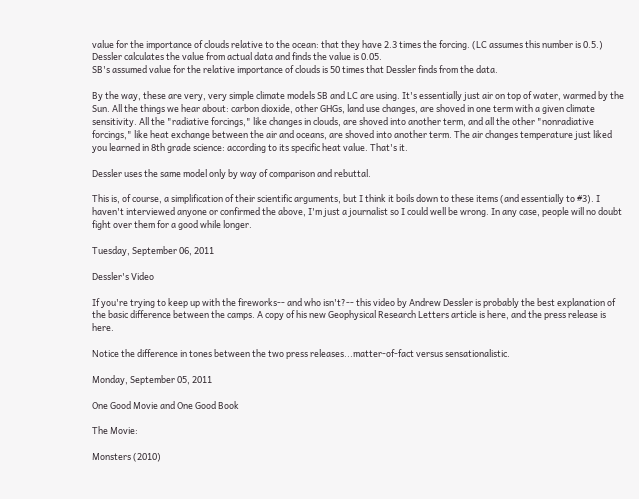value for the importance of clouds relative to the ocean: that they have 2.3 times the forcing. (LC assumes this number is 0.5.) Dessler calculates the value from actual data and finds the value is 0.05.
SB's assumed value for the relative importance of clouds is 50 times that Dessler finds from the data.

By the way, these are very, very simple climate models SB and LC are using. It's essentially just air on top of water, warmed by the Sun. All the things we hear about: carbon dioxide, other GHGs, land use changes, are shoved in one term with a given climate sensitivity. All the "radiative forcings," like changes in clouds, are shoved into another term, and all the other "nonradiative forcings," like heat exchange between the air and oceans, are shoved into another term. The air changes temperature just liked you learned in 8th grade science: according to its specific heat value. That's it.

Dessler uses the same model only by way of comparison and rebuttal.

This is, of course, a simplification of their scientific arguments, but I think it boils down to these items (and essentially to #3). I haven't interviewed anyone or confirmed the above, I'm just a journalist so I could well be wrong. In any case, people will no doubt fight over them for a good while longer.

Tuesday, September 06, 2011

Dessler's Video

If you're trying to keep up with the fireworks-- and who isn't?-- this video by Andrew Dessler is probably the best explanation of the basic difference between the camps. A copy of his new Geophysical Research Letters article is here, and the press release is here.

Notice the difference in tones between the two press releases...matter-of-fact versus sensationalistic.

Monday, September 05, 2011

One Good Movie and One Good Book

The Movie:

Monsters (2010)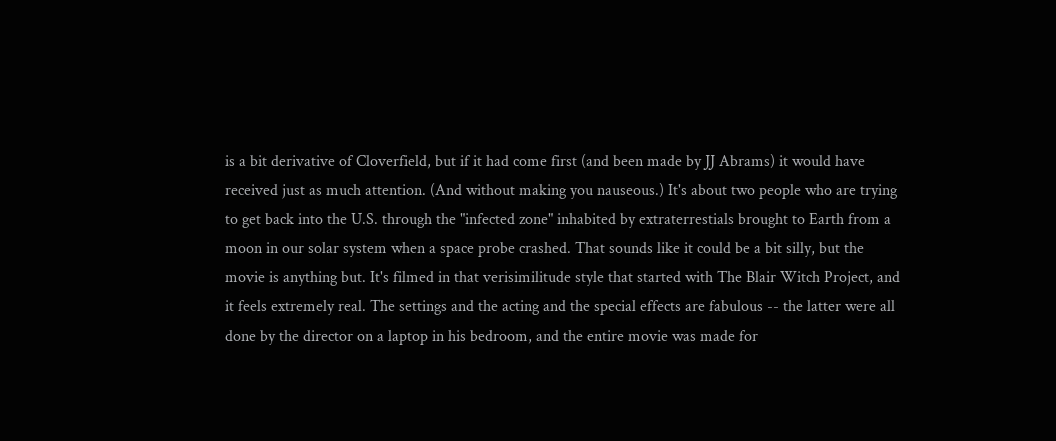is a bit derivative of Cloverfield, but if it had come first (and been made by JJ Abrams) it would have received just as much attention. (And without making you nauseous.) It's about two people who are trying to get back into the U.S. through the "infected zone" inhabited by extraterrestials brought to Earth from a moon in our solar system when a space probe crashed. That sounds like it could be a bit silly, but the movie is anything but. It's filmed in that verisimilitude style that started with The Blair Witch Project, and it feels extremely real. The settings and the acting and the special effects are fabulous -- the latter were all done by the director on a laptop in his bedroom, and the entire movie was made for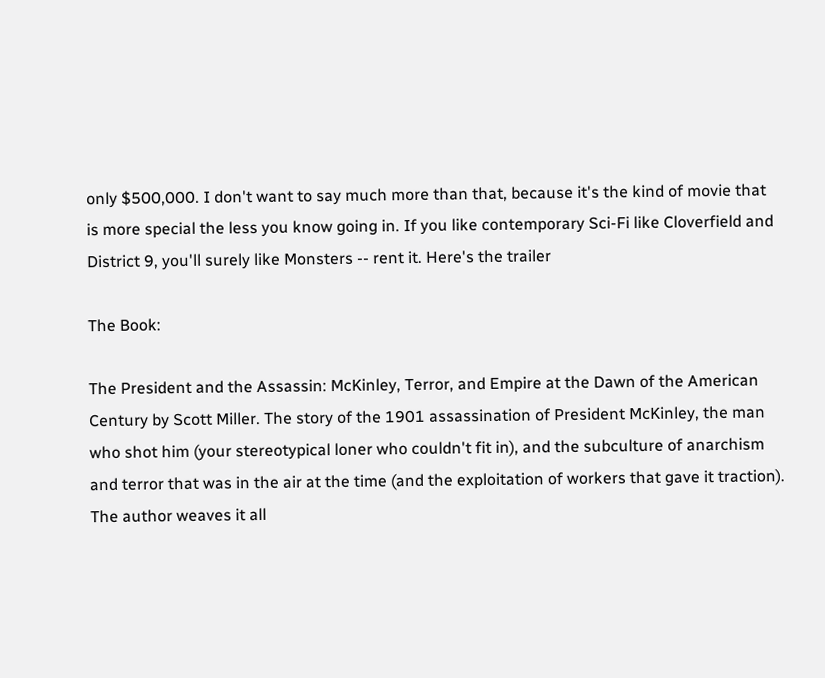only $500,000. I don't want to say much more than that, because it's the kind of movie that is more special the less you know going in. If you like contemporary Sci-Fi like Cloverfield and District 9, you'll surely like Monsters -- rent it. Here's the trailer

The Book:

The President and the Assassin: McKinley, Terror, and Empire at the Dawn of the American Century by Scott Miller. The story of the 1901 assassination of President McKinley, the man who shot him (your stereotypical loner who couldn't fit in), and the subculture of anarchism and terror that was in the air at the time (and the exploitation of workers that gave it traction). The author weaves it all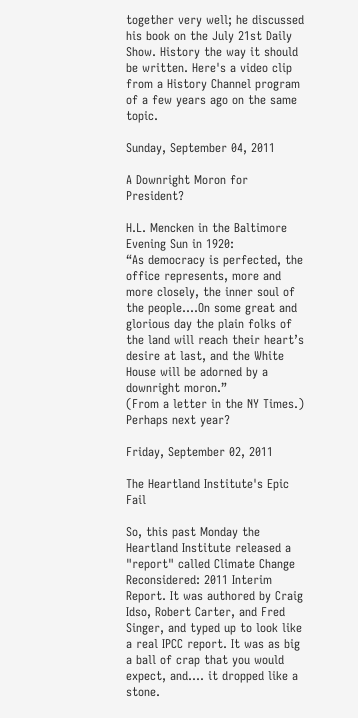together very well; he discussed his book on the July 21st Daily Show. History the way it should be written. Here's a video clip from a History Channel program of a few years ago on the same topic.

Sunday, September 04, 2011

A Downright Moron for President?

H.L. Mencken in the Baltimore Evening Sun in 1920:
“As democracy is perfected, the office represents, more and more closely, the inner soul of the people....On some great and glorious day the plain folks of the land will reach their heart’s desire at last, and the White House will be adorned by a downright moron.”
(From a letter in the NY Times.) Perhaps next year?

Friday, September 02, 2011

The Heartland Institute's Epic Fail

So, this past Monday the Heartland Institute released a "report" called Climate Change Reconsidered: 2011 Interim Report. It was authored by Craig Idso, Robert Carter, and Fred Singer, and typed up to look like a real IPCC report. It was as big a ball of crap that you would expect, and.... it dropped like a stone.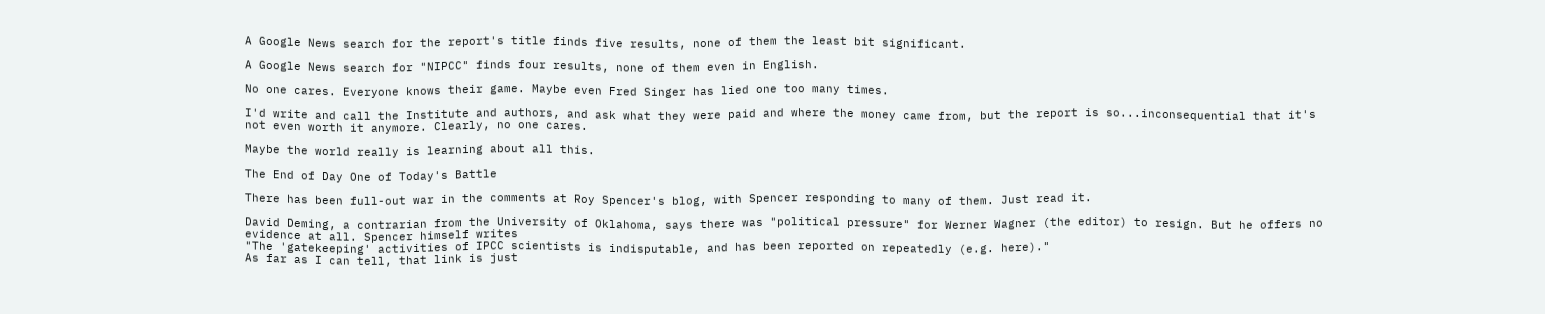A Google News search for the report's title finds five results, none of them the least bit significant.

A Google News search for "NIPCC" finds four results, none of them even in English.

No one cares. Everyone knows their game. Maybe even Fred Singer has lied one too many times.

I'd write and call the Institute and authors, and ask what they were paid and where the money came from, but the report is so...inconsequential that it's not even worth it anymore. Clearly, no one cares.

Maybe the world really is learning about all this.

The End of Day One of Today's Battle

There has been full-out war in the comments at Roy Spencer's blog, with Spencer responding to many of them. Just read it.

David Deming, a contrarian from the University of Oklahoma, says there was "political pressure" for Werner Wagner (the editor) to resign. But he offers no evidence at all. Spencer himself writes
"The 'gatekeeping' activities of IPCC scientists is indisputable, and has been reported on repeatedly (e.g. here)."
As far as I can tell, that link is just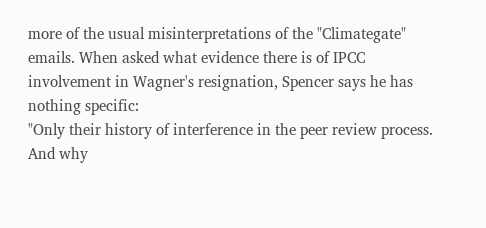more of the usual misinterpretations of the "Climategate" emails. When asked what evidence there is of IPCC involvement in Wagner's resignation, Spencer says he has nothing specific:
"Only their history of interference in the peer review process. And why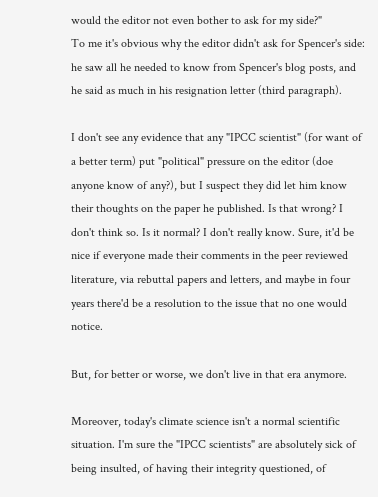would the editor not even bother to ask for my side?"
To me it's obvious why the editor didn't ask for Spencer's side: he saw all he needed to know from Spencer's blog posts, and he said as much in his resignation letter (third paragraph).

I don't see any evidence that any "IPCC scientist" (for want of a better term) put "political" pressure on the editor (doe anyone know of any?), but I suspect they did let him know their thoughts on the paper he published. Is that wrong? I don't think so. Is it normal? I don't really know. Sure, it'd be nice if everyone made their comments in the peer reviewed literature, via rebuttal papers and letters, and maybe in four years there'd be a resolution to the issue that no one would notice.

But, for better or worse, we don't live in that era anymore.

Moreover, today's climate science isn't a normal scientific situation. I'm sure the "IPCC scientists" are absolutely sick of being insulted, of having their integrity questioned, of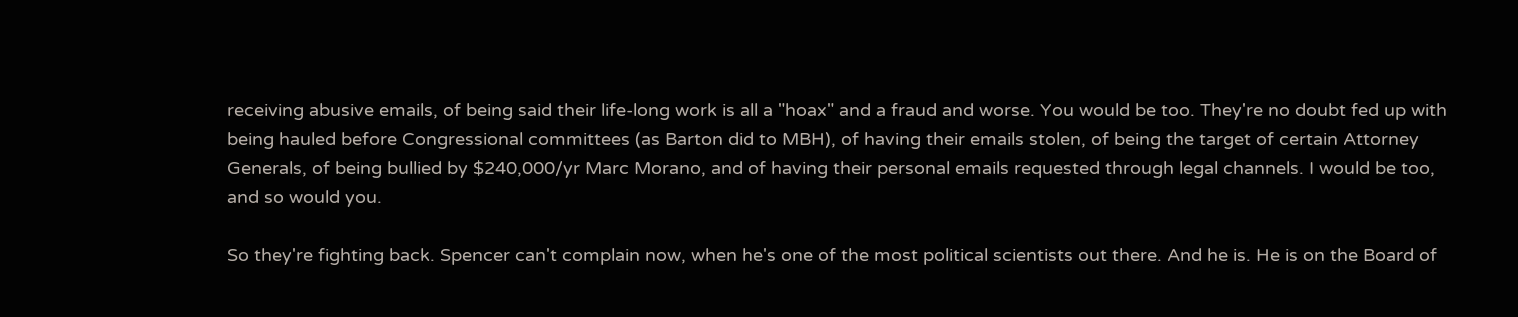receiving abusive emails, of being said their life-long work is all a "hoax" and a fraud and worse. You would be too. They're no doubt fed up with being hauled before Congressional committees (as Barton did to MBH), of having their emails stolen, of being the target of certain Attorney Generals, of being bullied by $240,000/yr Marc Morano, and of having their personal emails requested through legal channels. I would be too, and so would you.

So they're fighting back. Spencer can't complain now, when he's one of the most political scientists out there. And he is. He is on the Board of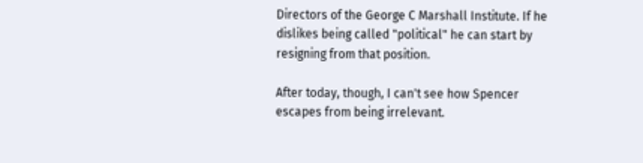Directors of the George C Marshall Institute. If he dislikes being called "political" he can start by resigning from that position.

After today, though, I can't see how Spencer escapes from being irrelevant.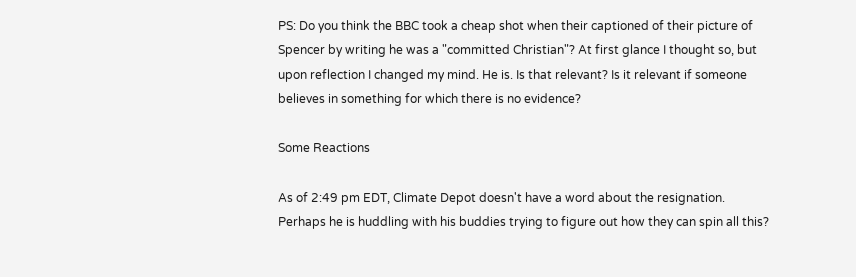PS: Do you think the BBC took a cheap shot when their captioned of their picture of Spencer by writing he was a "committed Christian"? At first glance I thought so, but upon reflection I changed my mind. He is. Is that relevant? Is it relevant if someone believes in something for which there is no evidence?

Some Reactions

As of 2:49 pm EDT, Climate Depot doesn't have a word about the resignation. Perhaps he is huddling with his buddies trying to figure out how they can spin all this?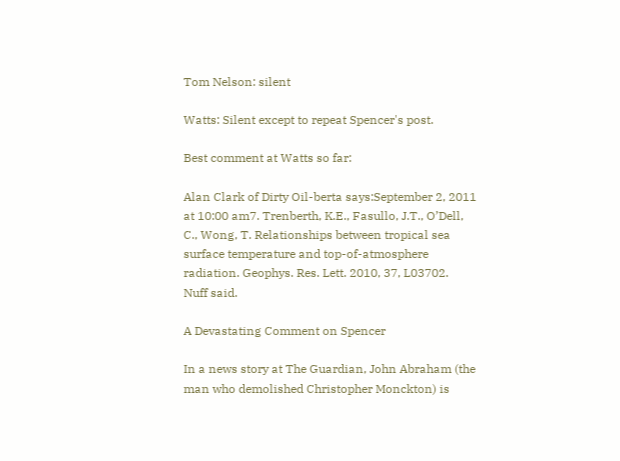Tom Nelson: silent

Watts: Silent except to repeat Spencer's post.

Best comment at Watts so far:

Alan Clark of Dirty Oil-berta says:September 2, 2011 at 10:00 am7. Trenberth, K.E., Fasullo, J.T., O’Dell, C., Wong, T. Relationships between tropical sea surface temperature and top-of-atmosphere radiation. Geophys. Res. Lett. 2010, 37, L03702.
Nuff said.

A Devastating Comment on Spencer

In a news story at The Guardian, John Abraham (the man who demolished Christopher Monckton) is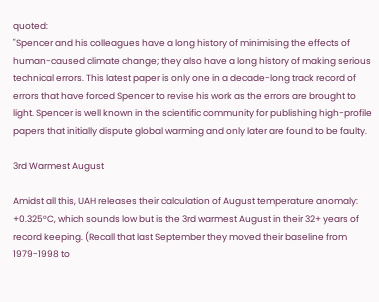quoted:
"Spencer and his colleagues have a long history of minimising the effects of human-caused climate change; they also have a long history of making serious technical errors. This latest paper is only one in a decade-long track record of errors that have forced Spencer to revise his work as the errors are brought to light. Spencer is well known in the scientific community for publishing high-profile papers that initially dispute global warming and only later are found to be faulty.

3rd Warmest August

Amidst all this, UAH releases their calculation of August temperature anomaly: +0.325°C, which sounds low but is the 3rd warmest August in their 32+ years of record keeping. (Recall that last September they moved their baseline from 1979-1998 to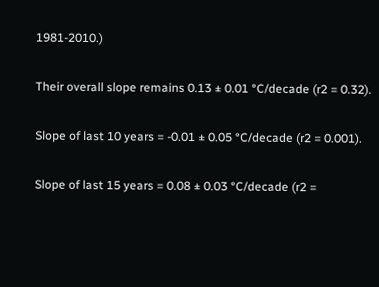1981-2010.)

Their overall slope remains 0.13 ± 0.01 °C/decade (r2 = 0.32).

Slope of last 10 years = -0.01 ± 0.05 °C/decade (r2 = 0.001).

Slope of last 15 years = 0.08 ± 0.03 °C/decade (r2 =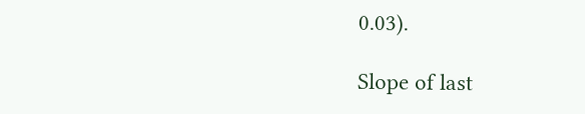0.03).

Slope of last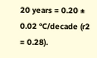20 years = 0.20 ± 0.02 °C/decade (r2 = 0.28).